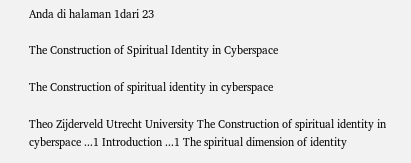Anda di halaman 1dari 23

The Construction of Spiritual Identity in Cyberspace

The Construction of spiritual identity in cyberspace

Theo Zijderveld Utrecht University The Construction of spiritual identity in cyberspace ...1 Introduction ...1 The spiritual dimension of identity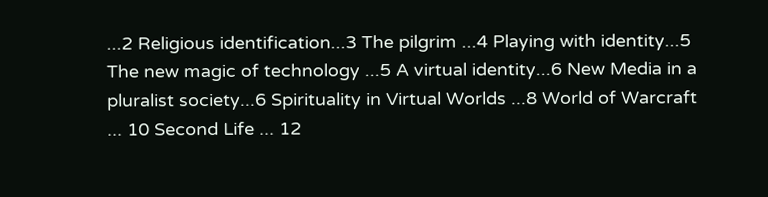...2 Religious identification...3 The pilgrim ...4 Playing with identity...5 The new magic of technology ...5 A virtual identity...6 New Media in a pluralist society...6 Spirituality in Virtual Worlds ...8 World of Warcraft ... 10 Second Life ... 12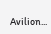Avilion...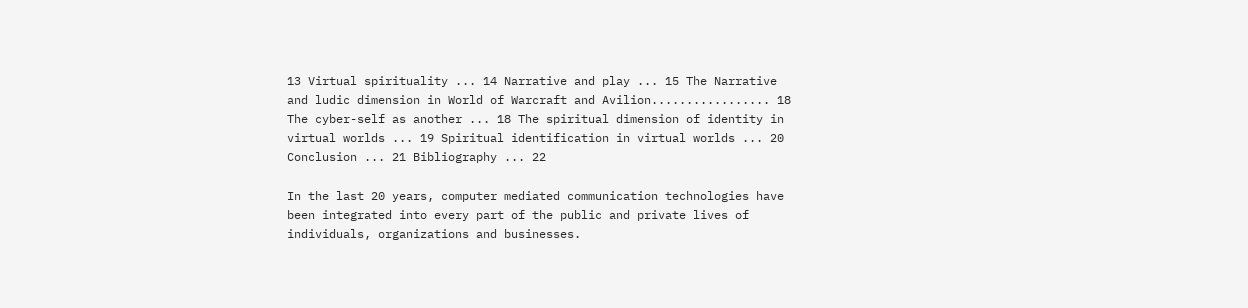13 Virtual spirituality ... 14 Narrative and play ... 15 The Narrative and ludic dimension in World of Warcraft and Avilion................. 18 The cyber-self as another ... 18 The spiritual dimension of identity in virtual worlds ... 19 Spiritual identification in virtual worlds ... 20 Conclusion ... 21 Bibliography ... 22

In the last 20 years, computer mediated communication technologies have been integrated into every part of the public and private lives of individuals, organizations and businesses.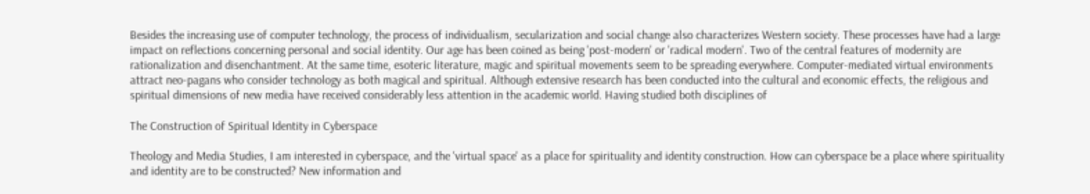Besides the increasing use of computer technology, the process of individualism, secularization and social change also characterizes Western society. These processes have had a large impact on reflections concerning personal and social identity. Our age has been coined as being 'post-modern' or 'radical modern'. Two of the central features of modernity are rationalization and disenchantment. At the same time, esoteric literature, magic and spiritual movements seem to be spreading everywhere. Computer-mediated virtual environments attract neo-pagans who consider technology as both magical and spiritual. Although extensive research has been conducted into the cultural and economic effects, the religious and spiritual dimensions of new media have received considerably less attention in the academic world. Having studied both disciplines of

The Construction of Spiritual Identity in Cyberspace

Theology and Media Studies, I am interested in cyberspace, and the 'virtual space' as a place for spirituality and identity construction. How can cyberspace be a place where spirituality and identity are to be constructed? New information and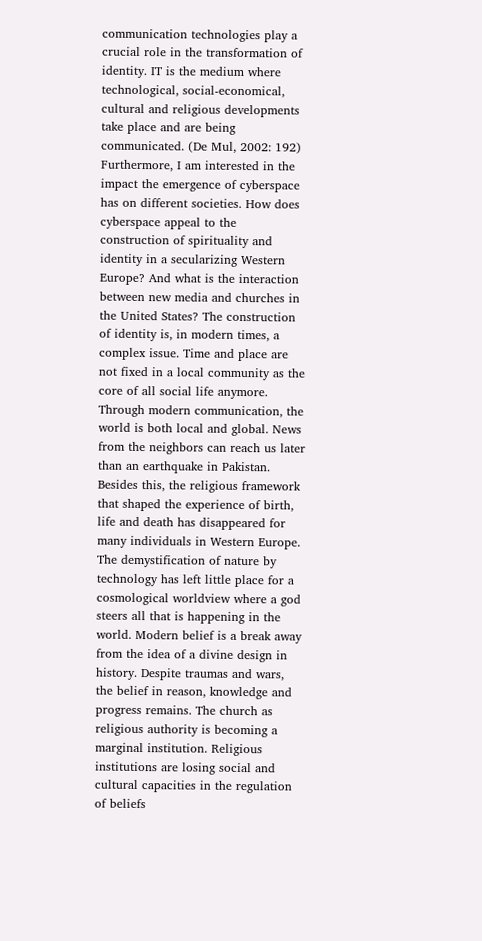communication technologies play a crucial role in the transformation of identity. IT is the medium where technological, social-economical, cultural and religious developments take place and are being communicated. (De Mul, 2002: 192) Furthermore, I am interested in the impact the emergence of cyberspace has on different societies. How does cyberspace appeal to the construction of spirituality and identity in a secularizing Western Europe? And what is the interaction between new media and churches in the United States? The construction of identity is, in modern times, a complex issue. Time and place are not fixed in a local community as the core of all social life anymore. Through modern communication, the world is both local and global. News from the neighbors can reach us later than an earthquake in Pakistan. Besides this, the religious framework that shaped the experience of birth, life and death has disappeared for many individuals in Western Europe. The demystification of nature by technology has left little place for a cosmological worldview where a god steers all that is happening in the world. Modern belief is a break away from the idea of a divine design in history. Despite traumas and wars, the belief in reason, knowledge and progress remains. The church as religious authority is becoming a marginal institution. Religious institutions are losing social and cultural capacities in the regulation of beliefs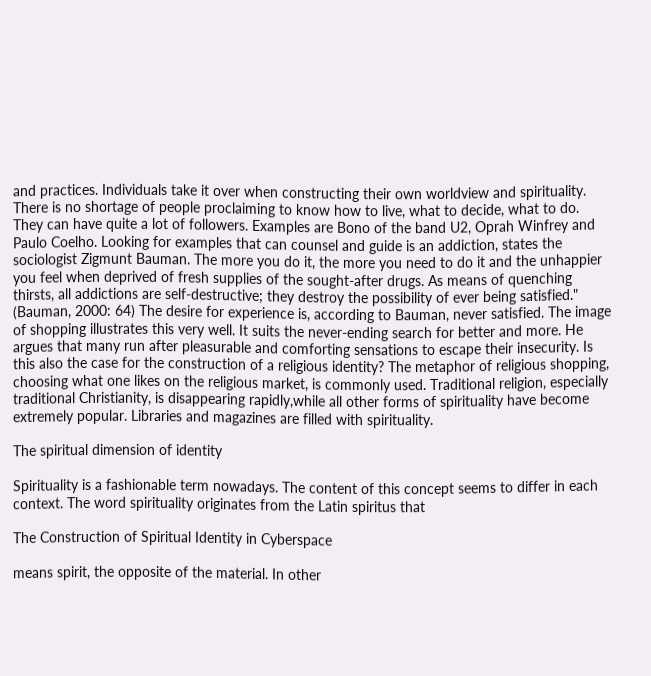and practices. Individuals take it over when constructing their own worldview and spirituality. There is no shortage of people proclaiming to know how to live, what to decide, what to do. They can have quite a lot of followers. Examples are Bono of the band U2, Oprah Winfrey and Paulo Coelho. Looking for examples that can counsel and guide is an addiction, states the sociologist Zigmunt Bauman. The more you do it, the more you need to do it and the unhappier you feel when deprived of fresh supplies of the sought-after drugs. As means of quenching thirsts, all addictions are self-destructive; they destroy the possibility of ever being satisfied." (Bauman, 2000: 64) The desire for experience is, according to Bauman, never satisfied. The image of shopping illustrates this very well. It suits the never-ending search for better and more. He argues that many run after pleasurable and comforting sensations to escape their insecurity. Is this also the case for the construction of a religious identity? The metaphor of religious shopping, choosing what one likes on the religious market, is commonly used. Traditional religion, especially traditional Christianity, is disappearing rapidly,while all other forms of spirituality have become extremely popular. Libraries and magazines are filled with spirituality.

The spiritual dimension of identity

Spirituality is a fashionable term nowadays. The content of this concept seems to differ in each context. The word spirituality originates from the Latin spiritus that

The Construction of Spiritual Identity in Cyberspace

means spirit, the opposite of the material. In other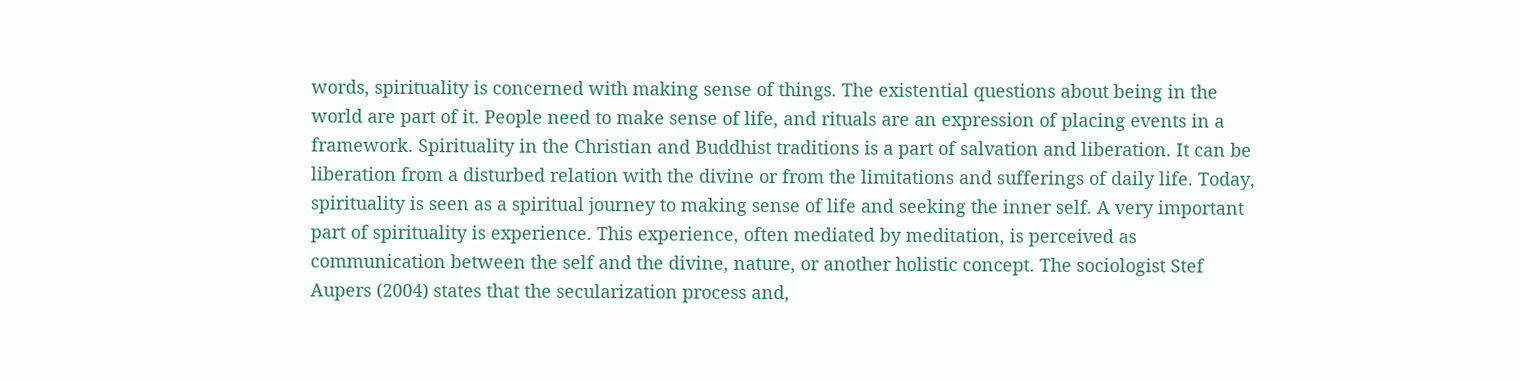words, spirituality is concerned with making sense of things. The existential questions about being in the world are part of it. People need to make sense of life, and rituals are an expression of placing events in a framework. Spirituality in the Christian and Buddhist traditions is a part of salvation and liberation. It can be liberation from a disturbed relation with the divine or from the limitations and sufferings of daily life. Today, spirituality is seen as a spiritual journey to making sense of life and seeking the inner self. A very important part of spirituality is experience. This experience, often mediated by meditation, is perceived as communication between the self and the divine, nature, or another holistic concept. The sociologist Stef Aupers (2004) states that the secularization process and,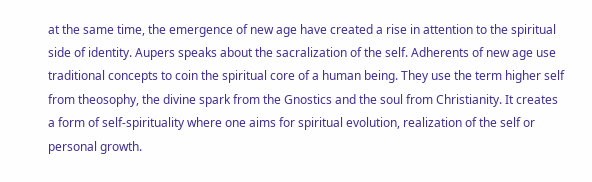at the same time, the emergence of new age have created a rise in attention to the spiritual side of identity. Aupers speaks about the sacralization of the self. Adherents of new age use traditional concepts to coin the spiritual core of a human being. They use the term higher self from theosophy, the divine spark from the Gnostics and the soul from Christianity. It creates a form of self-spirituality where one aims for spiritual evolution, realization of the self or personal growth.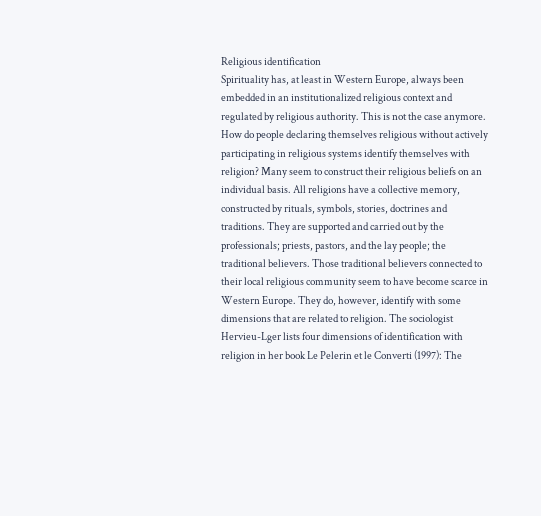Religious identification
Spirituality has, at least in Western Europe, always been embedded in an institutionalized religious context and regulated by religious authority. This is not the case anymore. How do people declaring themselves religious without actively participating in religious systems identify themselves with religion? Many seem to construct their religious beliefs on an individual basis. All religions have a collective memory, constructed by rituals, symbols, stories, doctrines and traditions. They are supported and carried out by the professionals; priests, pastors, and the lay people; the traditional believers. Those traditional believers connected to their local religious community seem to have become scarce in Western Europe. They do, however, identify with some dimensions that are related to religion. The sociologist Hervieu-Lger lists four dimensions of identification with religion in her book Le Pelerin et le Converti (1997): The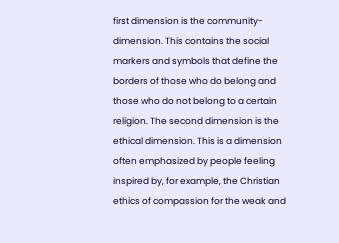first dimension is the community-dimension. This contains the social markers and symbols that define the borders of those who do belong and those who do not belong to a certain religion. The second dimension is the ethical dimension. This is a dimension often emphasized by people feeling inspired by, for example, the Christian ethics of compassion for the weak and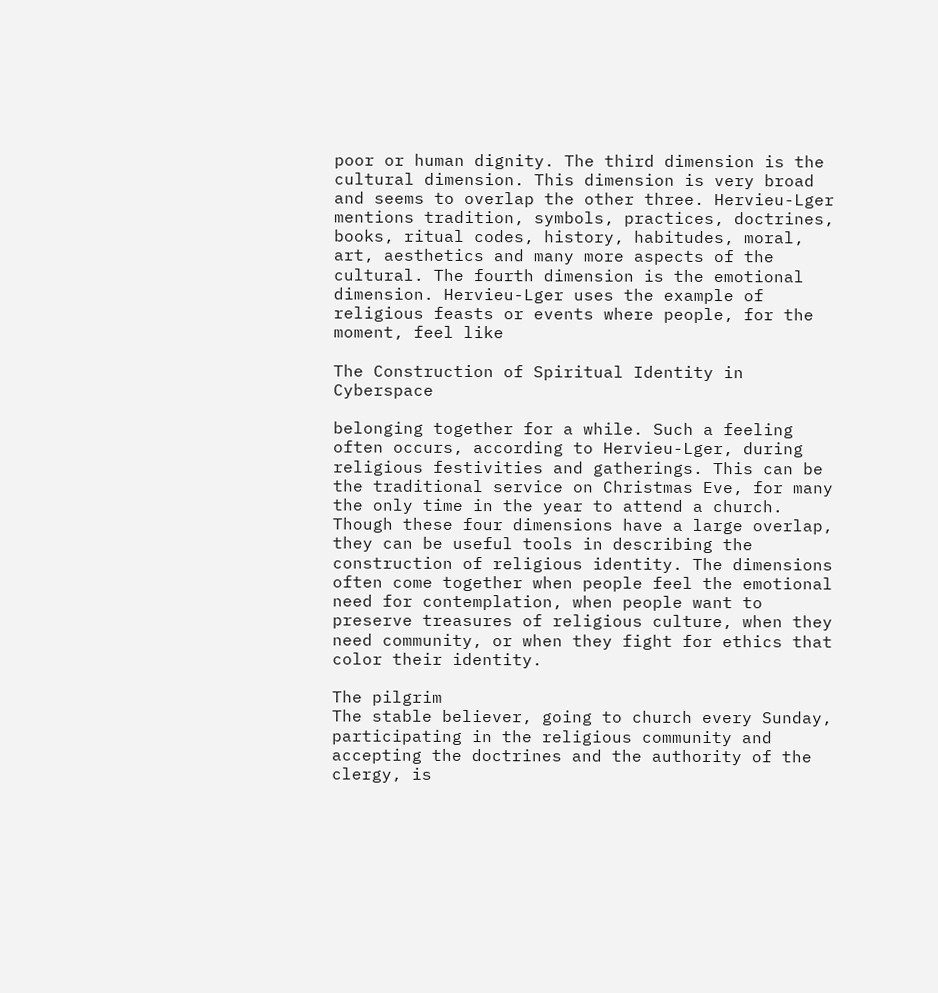poor or human dignity. The third dimension is the cultural dimension. This dimension is very broad and seems to overlap the other three. Hervieu-Lger mentions tradition, symbols, practices, doctrines, books, ritual codes, history, habitudes, moral, art, aesthetics and many more aspects of the cultural. The fourth dimension is the emotional dimension. Hervieu-Lger uses the example of religious feasts or events where people, for the moment, feel like

The Construction of Spiritual Identity in Cyberspace

belonging together for a while. Such a feeling often occurs, according to Hervieu-Lger, during religious festivities and gatherings. This can be the traditional service on Christmas Eve, for many the only time in the year to attend a church. Though these four dimensions have a large overlap, they can be useful tools in describing the construction of religious identity. The dimensions often come together when people feel the emotional need for contemplation, when people want to preserve treasures of religious culture, when they need community, or when they fight for ethics that color their identity.

The pilgrim
The stable believer, going to church every Sunday, participating in the religious community and accepting the doctrines and the authority of the clergy, is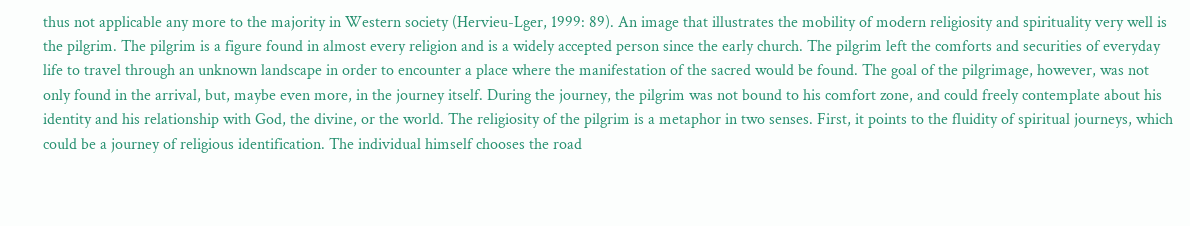thus not applicable any more to the majority in Western society (Hervieu-Lger, 1999: 89). An image that illustrates the mobility of modern religiosity and spirituality very well is the pilgrim. The pilgrim is a figure found in almost every religion and is a widely accepted person since the early church. The pilgrim left the comforts and securities of everyday life to travel through an unknown landscape in order to encounter a place where the manifestation of the sacred would be found. The goal of the pilgrimage, however, was not only found in the arrival, but, maybe even more, in the journey itself. During the journey, the pilgrim was not bound to his comfort zone, and could freely contemplate about his identity and his relationship with God, the divine, or the world. The religiosity of the pilgrim is a metaphor in two senses. First, it points to the fluidity of spiritual journeys, which could be a journey of religious identification. The individual himself chooses the road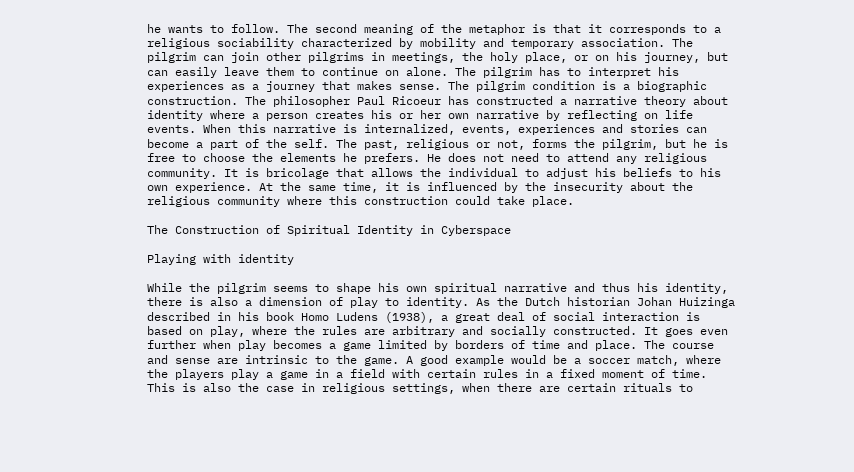he wants to follow. The second meaning of the metaphor is that it corresponds to a religious sociability characterized by mobility and temporary association. The pilgrim can join other pilgrims in meetings, the holy place, or on his journey, but can easily leave them to continue on alone. The pilgrim has to interpret his experiences as a journey that makes sense. The pilgrim condition is a biographic construction. The philosopher Paul Ricoeur has constructed a narrative theory about identity where a person creates his or her own narrative by reflecting on life events. When this narrative is internalized, events, experiences and stories can become a part of the self. The past, religious or not, forms the pilgrim, but he is free to choose the elements he prefers. He does not need to attend any religious community. It is bricolage that allows the individual to adjust his beliefs to his own experience. At the same time, it is influenced by the insecurity about the religious community where this construction could take place.

The Construction of Spiritual Identity in Cyberspace

Playing with identity

While the pilgrim seems to shape his own spiritual narrative and thus his identity, there is also a dimension of play to identity. As the Dutch historian Johan Huizinga described in his book Homo Ludens (1938), a great deal of social interaction is based on play, where the rules are arbitrary and socially constructed. It goes even further when play becomes a game limited by borders of time and place. The course and sense are intrinsic to the game. A good example would be a soccer match, where the players play a game in a field with certain rules in a fixed moment of time. This is also the case in religious settings, when there are certain rituals to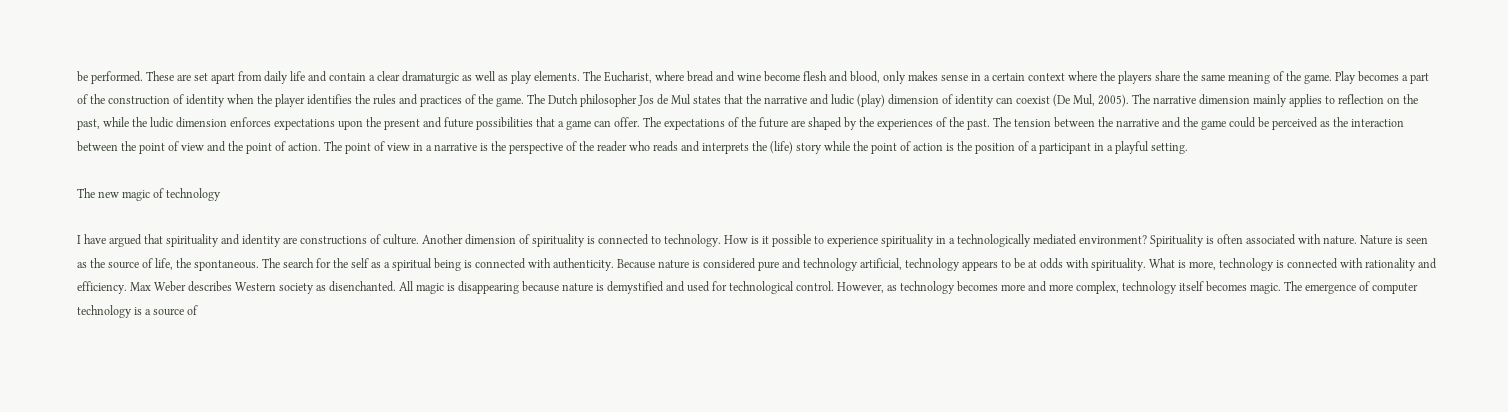be performed. These are set apart from daily life and contain a clear dramaturgic as well as play elements. The Eucharist, where bread and wine become flesh and blood, only makes sense in a certain context where the players share the same meaning of the game. Play becomes a part of the construction of identity when the player identifies the rules and practices of the game. The Dutch philosopher Jos de Mul states that the narrative and ludic (play) dimension of identity can coexist (De Mul, 2005). The narrative dimension mainly applies to reflection on the past, while the ludic dimension enforces expectations upon the present and future possibilities that a game can offer. The expectations of the future are shaped by the experiences of the past. The tension between the narrative and the game could be perceived as the interaction between the point of view and the point of action. The point of view in a narrative is the perspective of the reader who reads and interprets the (life) story while the point of action is the position of a participant in a playful setting.

The new magic of technology

I have argued that spirituality and identity are constructions of culture. Another dimension of spirituality is connected to technology. How is it possible to experience spirituality in a technologically mediated environment? Spirituality is often associated with nature. Nature is seen as the source of life, the spontaneous. The search for the self as a spiritual being is connected with authenticity. Because nature is considered pure and technology artificial, technology appears to be at odds with spirituality. What is more, technology is connected with rationality and efficiency. Max Weber describes Western society as disenchanted. All magic is disappearing because nature is demystified and used for technological control. However, as technology becomes more and more complex, technology itself becomes magic. The emergence of computer technology is a source of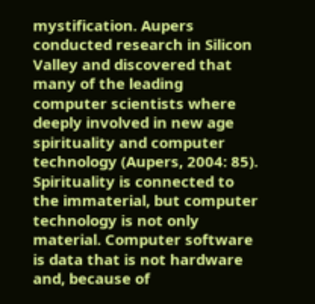mystification. Aupers conducted research in Silicon Valley and discovered that many of the leading computer scientists where deeply involved in new age spirituality and computer technology (Aupers, 2004: 85). Spirituality is connected to the immaterial, but computer technology is not only material. Computer software is data that is not hardware and, because of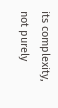its complexity, not purely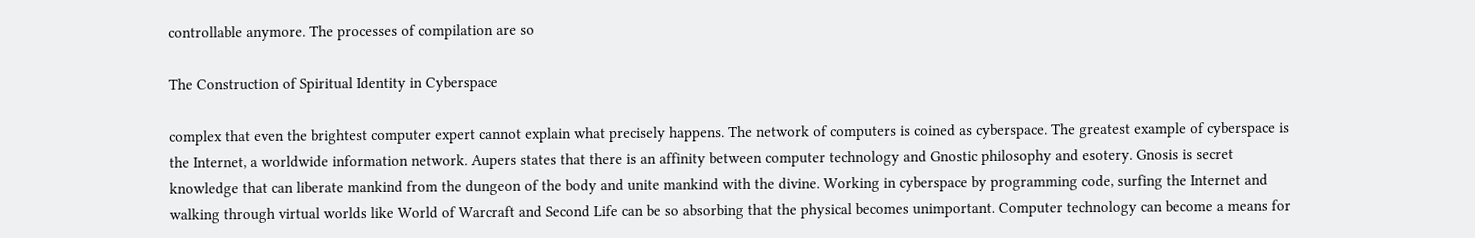controllable anymore. The processes of compilation are so

The Construction of Spiritual Identity in Cyberspace

complex that even the brightest computer expert cannot explain what precisely happens. The network of computers is coined as cyberspace. The greatest example of cyberspace is the Internet, a worldwide information network. Aupers states that there is an affinity between computer technology and Gnostic philosophy and esotery. Gnosis is secret knowledge that can liberate mankind from the dungeon of the body and unite mankind with the divine. Working in cyberspace by programming code, surfing the Internet and walking through virtual worlds like World of Warcraft and Second Life can be so absorbing that the physical becomes unimportant. Computer technology can become a means for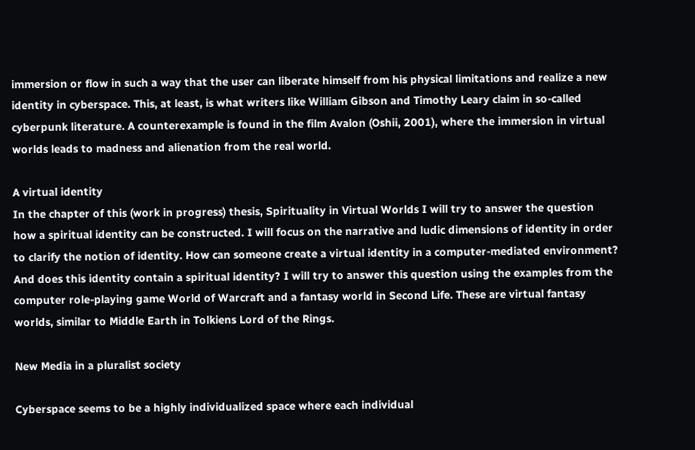immersion or flow in such a way that the user can liberate himself from his physical limitations and realize a new identity in cyberspace. This, at least, is what writers like William Gibson and Timothy Leary claim in so-called cyberpunk literature. A counterexample is found in the film Avalon (Oshii, 2001), where the immersion in virtual worlds leads to madness and alienation from the real world.

A virtual identity
In the chapter of this (work in progress) thesis, Spirituality in Virtual Worlds I will try to answer the question how a spiritual identity can be constructed. I will focus on the narrative and ludic dimensions of identity in order to clarify the notion of identity. How can someone create a virtual identity in a computer-mediated environment? And does this identity contain a spiritual identity? I will try to answer this question using the examples from the computer role-playing game World of Warcraft and a fantasy world in Second Life. These are virtual fantasy worlds, similar to Middle Earth in Tolkiens Lord of the Rings.

New Media in a pluralist society

Cyberspace seems to be a highly individualized space where each individual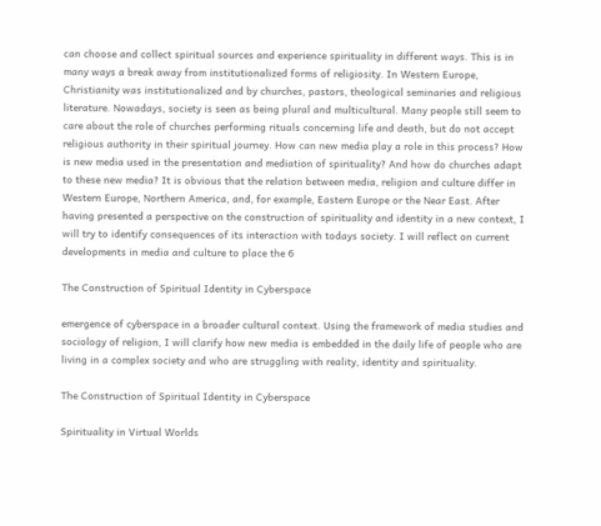can choose and collect spiritual sources and experience spirituality in different ways. This is in many ways a break away from institutionalized forms of religiosity. In Western Europe, Christianity was institutionalized and by churches, pastors, theological seminaries and religious literature. Nowadays, society is seen as being plural and multicultural. Many people still seem to care about the role of churches performing rituals concerning life and death, but do not accept religious authority in their spiritual journey. How can new media play a role in this process? How is new media used in the presentation and mediation of spirituality? And how do churches adapt to these new media? It is obvious that the relation between media, religion and culture differ in Western Europe, Northern America, and, for example, Eastern Europe or the Near East. After having presented a perspective on the construction of spirituality and identity in a new context, I will try to identify consequences of its interaction with todays society. I will reflect on current developments in media and culture to place the 6

The Construction of Spiritual Identity in Cyberspace

emergence of cyberspace in a broader cultural context. Using the framework of media studies and sociology of religion, I will clarify how new media is embedded in the daily life of people who are living in a complex society and who are struggling with reality, identity and spirituality.

The Construction of Spiritual Identity in Cyberspace

Spirituality in Virtual Worlds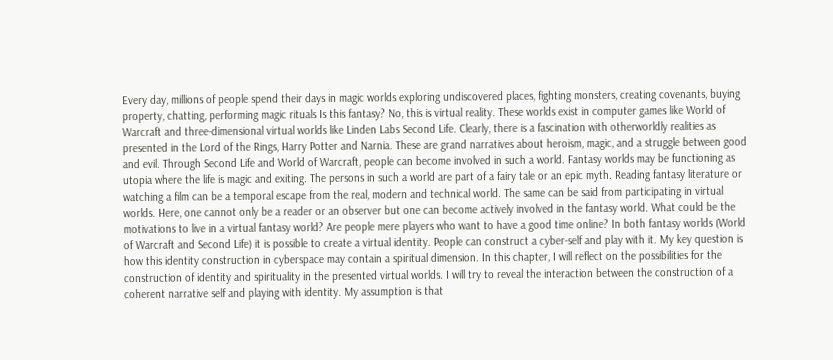Every day, millions of people spend their days in magic worlds exploring undiscovered places, fighting monsters, creating covenants, buying property, chatting, performing magic rituals Is this fantasy? No, this is virtual reality. These worlds exist in computer games like World of Warcraft and three-dimensional virtual worlds like Linden Labs Second Life. Clearly, there is a fascination with otherworldly realities as presented in the Lord of the Rings, Harry Potter and Narnia. These are grand narratives about heroism, magic, and a struggle between good and evil. Through Second Life and World of Warcraft, people can become involved in such a world. Fantasy worlds may be functioning as utopia where the life is magic and exiting. The persons in such a world are part of a fairy tale or an epic myth. Reading fantasy literature or watching a film can be a temporal escape from the real, modern and technical world. The same can be said from participating in virtual worlds. Here, one cannot only be a reader or an observer but one can become actively involved in the fantasy world. What could be the motivations to live in a virtual fantasy world? Are people mere players who want to have a good time online? In both fantasy worlds (World of Warcraft and Second Life) it is possible to create a virtual identity. People can construct a cyber-self and play with it. My key question is how this identity construction in cyberspace may contain a spiritual dimension. In this chapter, I will reflect on the possibilities for the construction of identity and spirituality in the presented virtual worlds. I will try to reveal the interaction between the construction of a coherent narrative self and playing with identity. My assumption is that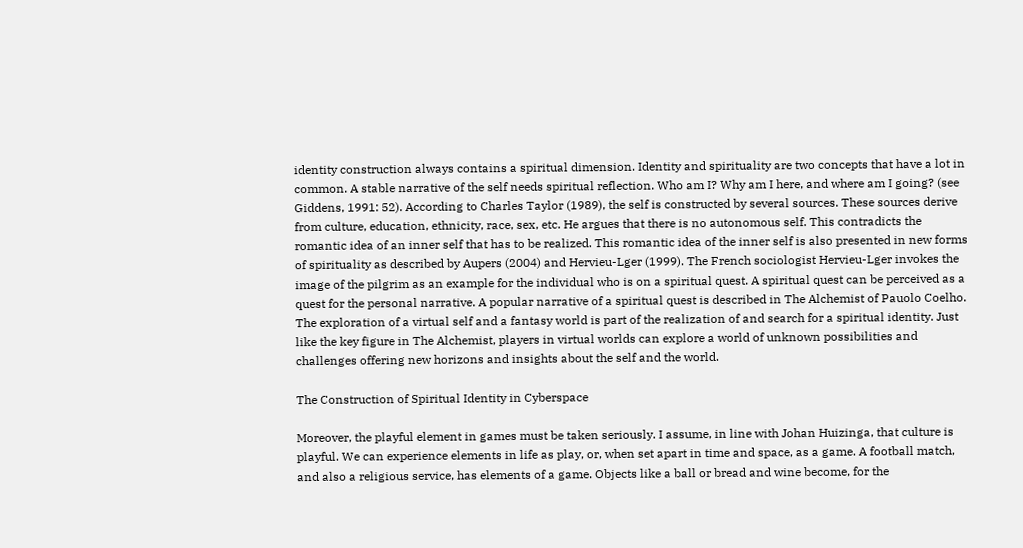identity construction always contains a spiritual dimension. Identity and spirituality are two concepts that have a lot in common. A stable narrative of the self needs spiritual reflection. Who am I? Why am I here, and where am I going? (see Giddens, 1991: 52). According to Charles Taylor (1989), the self is constructed by several sources. These sources derive from culture, education, ethnicity, race, sex, etc. He argues that there is no autonomous self. This contradicts the romantic idea of an inner self that has to be realized. This romantic idea of the inner self is also presented in new forms of spirituality as described by Aupers (2004) and Hervieu-Lger (1999). The French sociologist Hervieu-Lger invokes the image of the pilgrim as an example for the individual who is on a spiritual quest. A spiritual quest can be perceived as a quest for the personal narrative. A popular narrative of a spiritual quest is described in The Alchemist of Pauolo Coelho. The exploration of a virtual self and a fantasy world is part of the realization of and search for a spiritual identity. Just like the key figure in The Alchemist, players in virtual worlds can explore a world of unknown possibilities and challenges offering new horizons and insights about the self and the world.

The Construction of Spiritual Identity in Cyberspace

Moreover, the playful element in games must be taken seriously. I assume, in line with Johan Huizinga, that culture is playful. We can experience elements in life as play, or, when set apart in time and space, as a game. A football match, and also a religious service, has elements of a game. Objects like a ball or bread and wine become, for the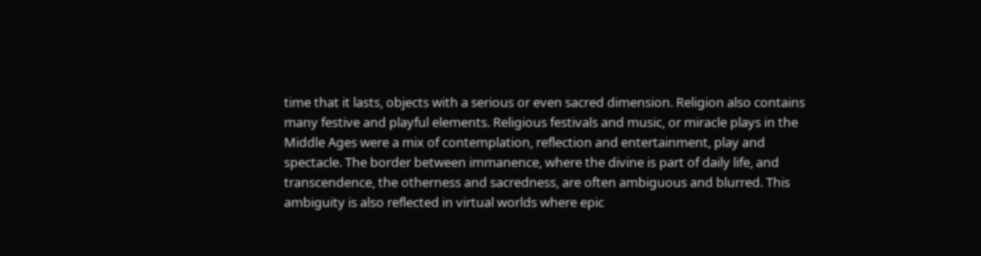time that it lasts, objects with a serious or even sacred dimension. Religion also contains many festive and playful elements. Religious festivals and music, or miracle plays in the Middle Ages were a mix of contemplation, reflection and entertainment, play and spectacle. The border between immanence, where the divine is part of daily life, and transcendence, the otherness and sacredness, are often ambiguous and blurred. This ambiguity is also reflected in virtual worlds where epic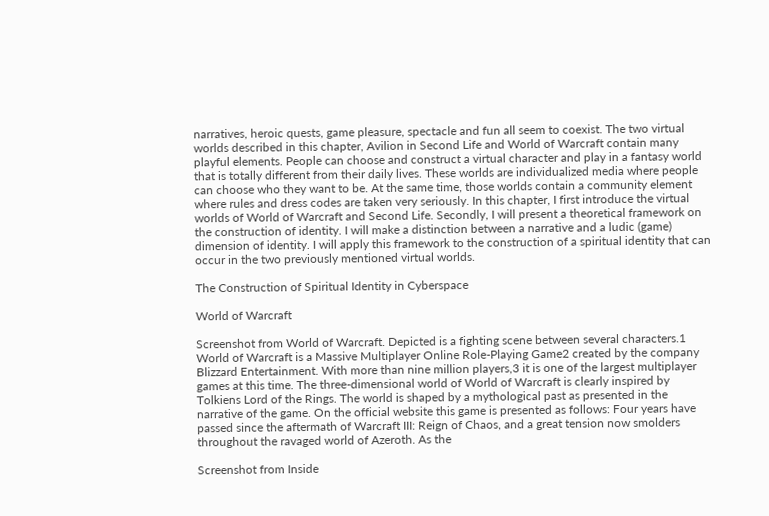narratives, heroic quests, game pleasure, spectacle and fun all seem to coexist. The two virtual worlds described in this chapter, Avilion in Second Life and World of Warcraft contain many playful elements. People can choose and construct a virtual character and play in a fantasy world that is totally different from their daily lives. These worlds are individualized media where people can choose who they want to be. At the same time, those worlds contain a community element where rules and dress codes are taken very seriously. In this chapter, I first introduce the virtual worlds of World of Warcraft and Second Life. Secondly, I will present a theoretical framework on the construction of identity. I will make a distinction between a narrative and a ludic (game) dimension of identity. I will apply this framework to the construction of a spiritual identity that can occur in the two previously mentioned virtual worlds.

The Construction of Spiritual Identity in Cyberspace

World of Warcraft

Screenshot from World of Warcraft. Depicted is a fighting scene between several characters.1 World of Warcraft is a Massive Multiplayer Online Role-Playing Game2 created by the company Blizzard Entertainment. With more than nine million players,3 it is one of the largest multiplayer games at this time. The three-dimensional world of World of Warcraft is clearly inspired by Tolkiens Lord of the Rings. The world is shaped by a mythological past as presented in the narrative of the game. On the official website this game is presented as follows: Four years have passed since the aftermath of Warcraft III: Reign of Chaos, and a great tension now smolders throughout the ravaged world of Azeroth. As the

Screenshot from Inside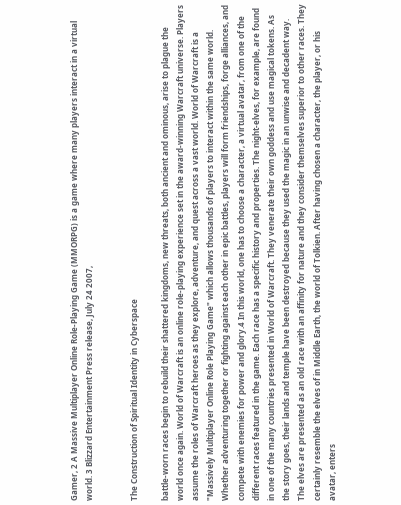Gamer, 2 A Massive Multiplayer Online Role-Playing Game (MMORPG) is a game where many players interact in a virtual world. 3 Blizzard Entertainment Press release, July 24 2007,


The Construction of Spiritual Identity in Cyberspace

battle-worn races begin to rebuild their shattered kingdoms, new threats, both ancient and ominous, arise to plague the world once again. World of Warcraft is an online role-playing experience set in the award-winning Warcraft universe. Players assume the roles of Warcraft heroes as they explore, adventure, and quest across a vast world. World of Warcraft is a "Massively Multiplayer Online Role Playing Game" which allows thousands of players to interact within the same world. Whether adventuring together or fighting against each other in epic battles, players will form friendships, forge alliances, and compete with enemies for power and glory.4 In this world, one has to choose a character, a virtual avatar, from one of the different races featured in the game. Each race has a specific history and properties. The night-elves, for example, are found in one of the many countries presented in World of Warcraft. They venerate their own goddess and use magical tokens. As the story goes, their lands and temple have been destroyed because they used the magic in an unwise and decadent way. The elves are presented as an old race with an affinity for nature and they consider themselves superior to other races. They certainly resemble the elves of in Middle Earth, the world of Tolkien. After having chosen a character, the player, or his avatar, enters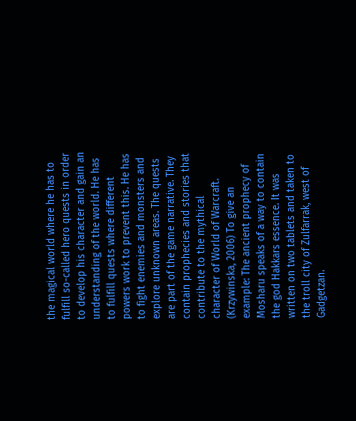the magical world where he has to fulfill so-called hero quests in order to develop his character and gain an understanding of the world. He has to fulfill quests where different powers work to prevent this. He has to fight enemies and monsters and explore unknown areas. The quests are part of the game narrative. They contain prophecies and stories that contribute to the mythical character of World of Warcraft. (Krzywinska, 2006) To give an example: The ancient prophecy of Mosharu speaks of a way to contain the god Hakkars essence. It was written on two tablets and taken to the troll city of Zulfarrak, west of Gadgetzan.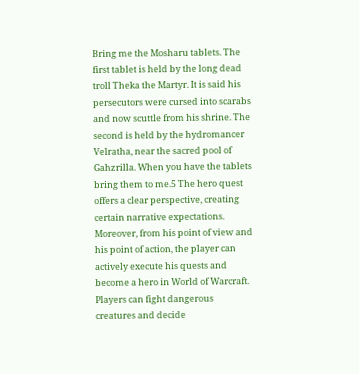Bring me the Mosharu tablets. The first tablet is held by the long dead troll Theka the Martyr. It is said his persecutors were cursed into scarabs and now scuttle from his shrine. The second is held by the hydromancer Velratha, near the sacred pool of Gahzrilla. When you have the tablets bring them to me.5 The hero quest offers a clear perspective, creating certain narrative expectations. Moreover, from his point of view and his point of action, the player can actively execute his quests and become a hero in World of Warcraft. Players can fight dangerous creatures and decide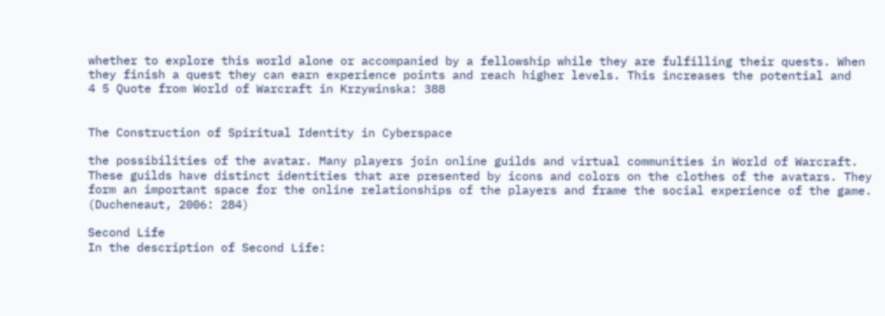whether to explore this world alone or accompanied by a fellowship while they are fulfilling their quests. When they finish a quest they can earn experience points and reach higher levels. This increases the potential and
4 5 Quote from World of Warcraft in Krzywinska: 388


The Construction of Spiritual Identity in Cyberspace

the possibilities of the avatar. Many players join online guilds and virtual communities in World of Warcraft. These guilds have distinct identities that are presented by icons and colors on the clothes of the avatars. They form an important space for the online relationships of the players and frame the social experience of the game. (Ducheneaut, 2006: 284)

Second Life
In the description of Second Life: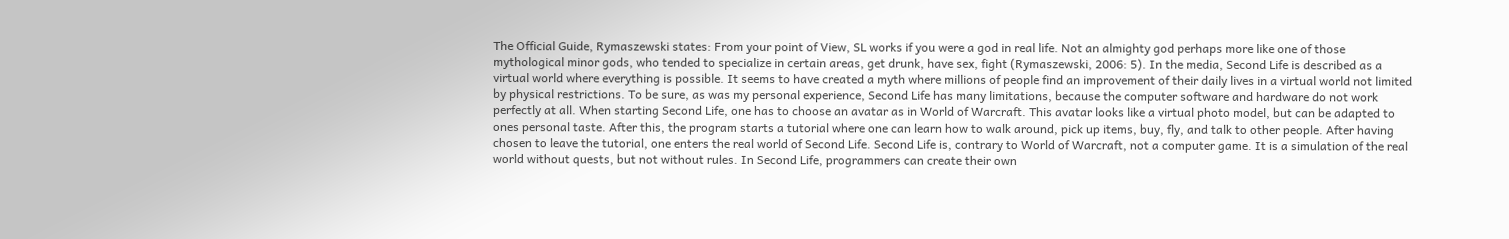The Official Guide, Rymaszewski states: From your point of View, SL works if you were a god in real life. Not an almighty god perhaps more like one of those mythological minor gods, who tended to specialize in certain areas, get drunk, have sex, fight (Rymaszewski, 2006: 5). In the media, Second Life is described as a virtual world where everything is possible. It seems to have created a myth where millions of people find an improvement of their daily lives in a virtual world not limited by physical restrictions. To be sure, as was my personal experience, Second Life has many limitations, because the computer software and hardware do not work perfectly at all. When starting Second Life, one has to choose an avatar as in World of Warcraft. This avatar looks like a virtual photo model, but can be adapted to ones personal taste. After this, the program starts a tutorial where one can learn how to walk around, pick up items, buy, fly, and talk to other people. After having chosen to leave the tutorial, one enters the real world of Second Life. Second Life is, contrary to World of Warcraft, not a computer game. It is a simulation of the real world without quests, but not without rules. In Second Life, programmers can create their own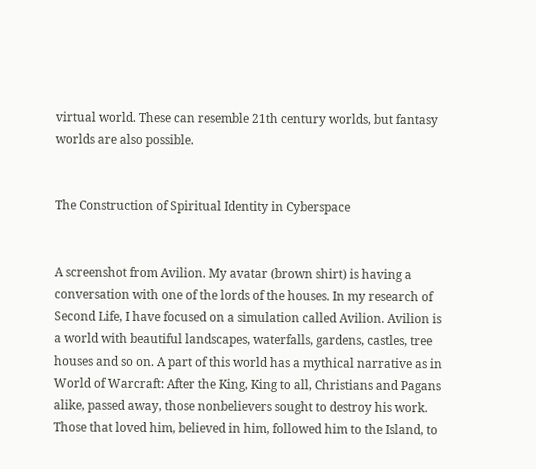virtual world. These can resemble 21th century worlds, but fantasy worlds are also possible.


The Construction of Spiritual Identity in Cyberspace


A screenshot from Avilion. My avatar (brown shirt) is having a conversation with one of the lords of the houses. In my research of Second Life, I have focused on a simulation called Avilion. Avilion is a world with beautiful landscapes, waterfalls, gardens, castles, tree houses and so on. A part of this world has a mythical narrative as in World of Warcraft: After the King, King to all, Christians and Pagans alike, passed away, those nonbelievers sought to destroy his work. Those that loved him, believed in him, followed him to the Island, to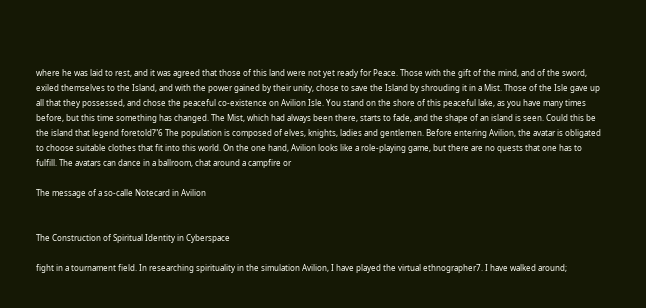where he was laid to rest, and it was agreed that those of this land were not yet ready for Peace. Those with the gift of the mind, and of the sword, exiled themselves to the Island, and with the power gained by their unity, chose to save the Island by shrouding it in a Mist. Those of the Isle gave up all that they possessed, and chose the peaceful co-existence on Avilion Isle. You stand on the shore of this peaceful lake, as you have many times before, but this time something has changed. The Mist, which had always been there, starts to fade, and the shape of an island is seen. Could this be the island that legend foretold?"6 The population is composed of elves, knights, ladies and gentlemen. Before entering Avilion, the avatar is obligated to choose suitable clothes that fit into this world. On the one hand, Avilion looks like a role-playing game, but there are no quests that one has to fulfill. The avatars can dance in a ballroom, chat around a campfire or

The message of a so-calle Notecard in Avilion


The Construction of Spiritual Identity in Cyberspace

fight in a tournament field. In researching spirituality in the simulation Avilion, I have played the virtual ethnographer7. I have walked around;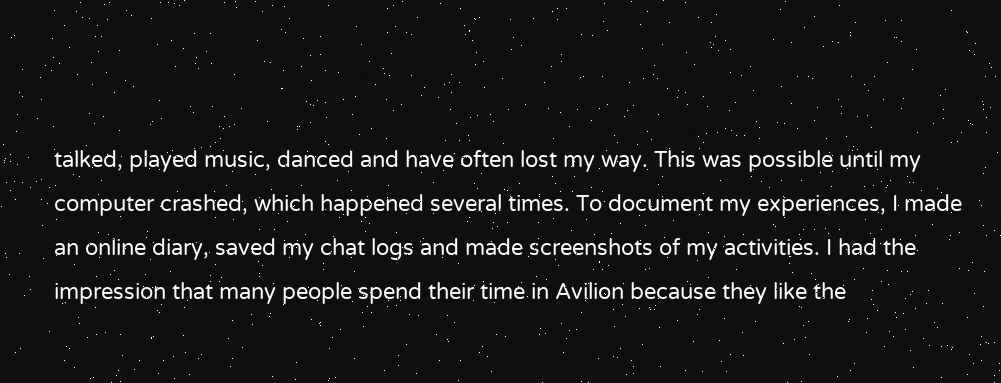talked, played music, danced and have often lost my way. This was possible until my computer crashed, which happened several times. To document my experiences, I made an online diary, saved my chat logs and made screenshots of my activities. I had the impression that many people spend their time in Avilion because they like the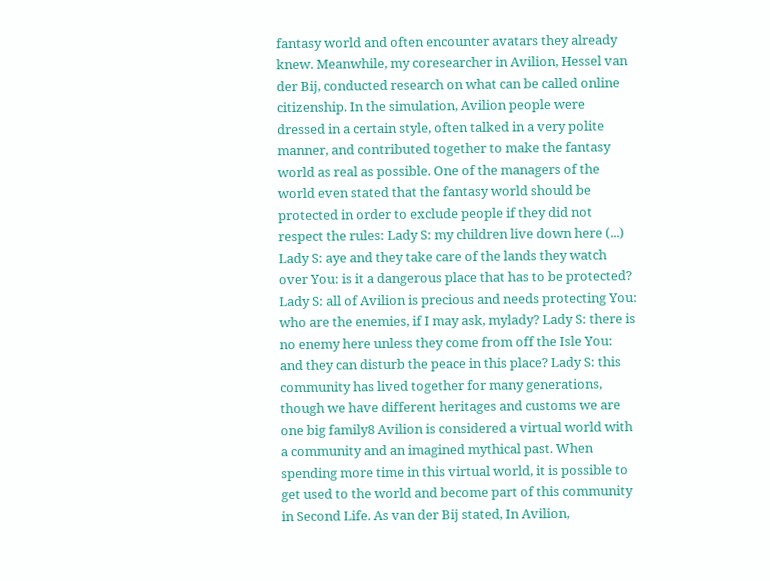fantasy world and often encounter avatars they already knew. Meanwhile, my coresearcher in Avilion, Hessel van der Bij, conducted research on what can be called online citizenship. In the simulation, Avilion people were dressed in a certain style, often talked in a very polite manner, and contributed together to make the fantasy world as real as possible. One of the managers of the world even stated that the fantasy world should be protected in order to exclude people if they did not respect the rules: Lady S: my children live down here (...) Lady S: aye and they take care of the lands they watch over You: is it a dangerous place that has to be protected? Lady S: all of Avilion is precious and needs protecting You: who are the enemies, if I may ask, mylady? Lady S: there is no enemy here unless they come from off the Isle You: and they can disturb the peace in this place? Lady S: this community has lived together for many generations, though we have different heritages and customs we are one big family8 Avilion is considered a virtual world with a community and an imagined mythical past. When spending more time in this virtual world, it is possible to get used to the world and become part of this community in Second Life. As van der Bij stated, In Avilion,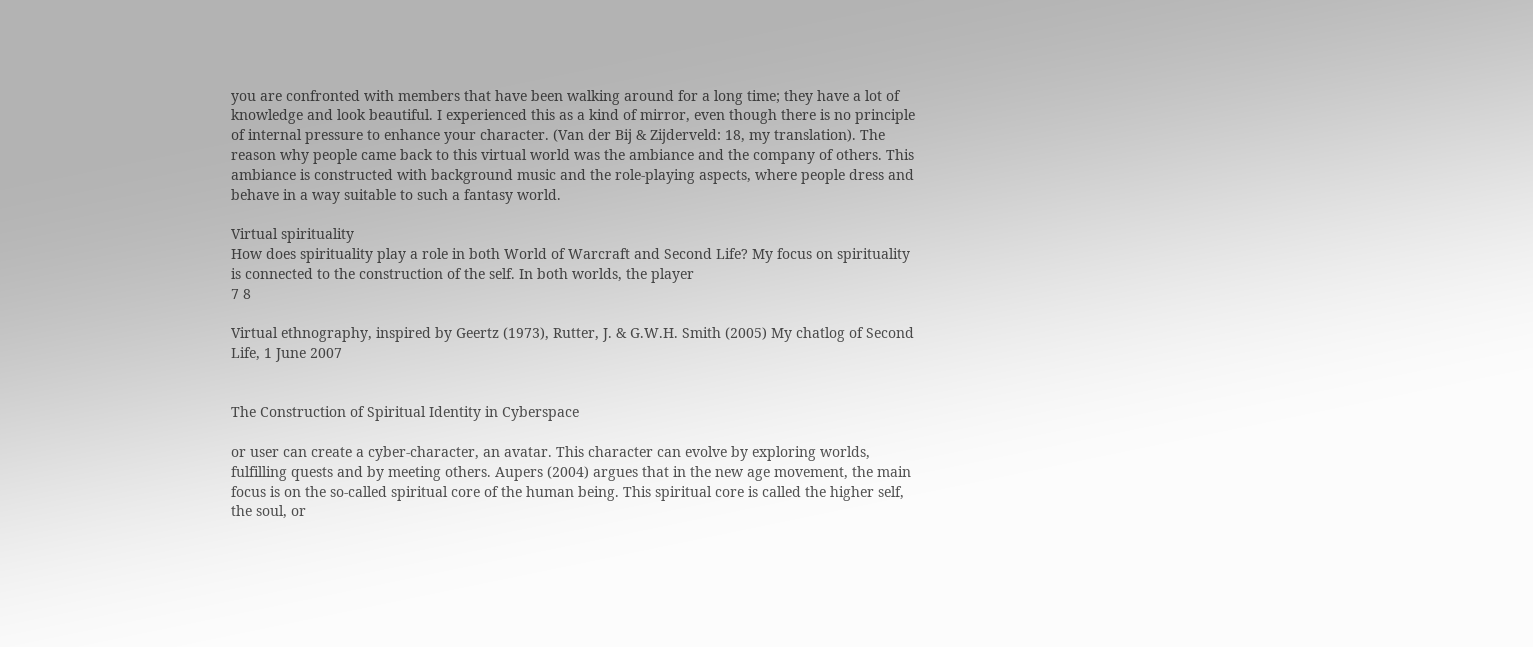you are confronted with members that have been walking around for a long time; they have a lot of knowledge and look beautiful. I experienced this as a kind of mirror, even though there is no principle of internal pressure to enhance your character. (Van der Bij & Zijderveld: 18, my translation). The reason why people came back to this virtual world was the ambiance and the company of others. This ambiance is constructed with background music and the role-playing aspects, where people dress and behave in a way suitable to such a fantasy world.

Virtual spirituality
How does spirituality play a role in both World of Warcraft and Second Life? My focus on spirituality is connected to the construction of the self. In both worlds, the player
7 8

Virtual ethnography, inspired by Geertz (1973), Rutter, J. & G.W.H. Smith (2005) My chatlog of Second Life, 1 June 2007


The Construction of Spiritual Identity in Cyberspace

or user can create a cyber-character, an avatar. This character can evolve by exploring worlds, fulfilling quests and by meeting others. Aupers (2004) argues that in the new age movement, the main focus is on the so-called spiritual core of the human being. This spiritual core is called the higher self, the soul, or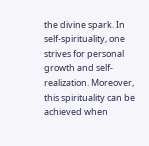the divine spark. In self-spirituality, one strives for personal growth and self-realization. Moreover, this spirituality can be achieved when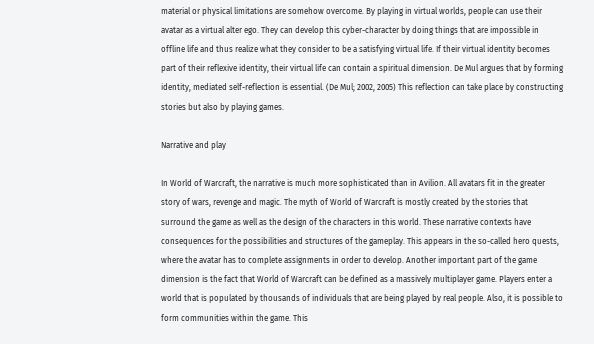material or physical limitations are somehow overcome. By playing in virtual worlds, people can use their avatar as a virtual alter ego. They can develop this cyber-character by doing things that are impossible in offline life and thus realize what they consider to be a satisfying virtual life. If their virtual identity becomes part of their reflexive identity, their virtual life can contain a spiritual dimension. De Mul argues that by forming identity, mediated self-reflection is essential. (De Mul; 2002, 2005) This reflection can take place by constructing stories but also by playing games.

Narrative and play

In World of Warcraft, the narrative is much more sophisticated than in Avilion. All avatars fit in the greater story of wars, revenge and magic. The myth of World of Warcraft is mostly created by the stories that surround the game as well as the design of the characters in this world. These narrative contexts have consequences for the possibilities and structures of the gameplay. This appears in the so-called hero quests, where the avatar has to complete assignments in order to develop. Another important part of the game dimension is the fact that World of Warcraft can be defined as a massively multiplayer game. Players enter a world that is populated by thousands of individuals that are being played by real people. Also, it is possible to form communities within the game. This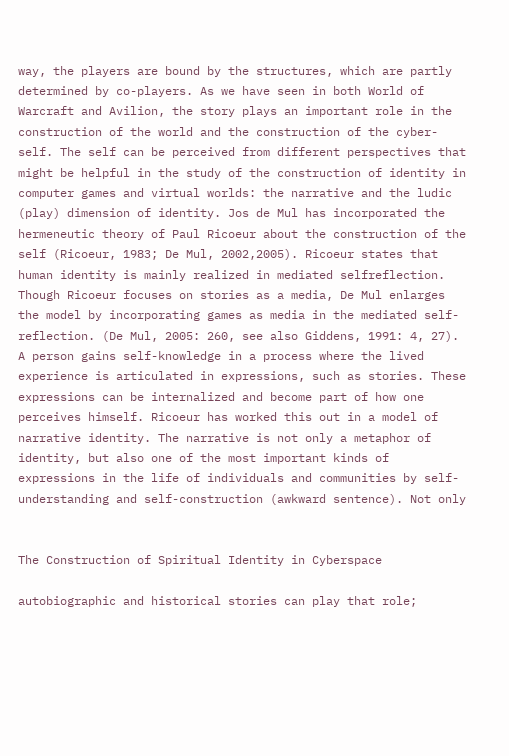way, the players are bound by the structures, which are partly determined by co-players. As we have seen in both World of Warcraft and Avilion, the story plays an important role in the construction of the world and the construction of the cyber-self. The self can be perceived from different perspectives that might be helpful in the study of the construction of identity in computer games and virtual worlds: the narrative and the ludic (play) dimension of identity. Jos de Mul has incorporated the hermeneutic theory of Paul Ricoeur about the construction of the self (Ricoeur, 1983; De Mul, 2002,2005). Ricoeur states that human identity is mainly realized in mediated selfreflection. Though Ricoeur focuses on stories as a media, De Mul enlarges the model by incorporating games as media in the mediated self-reflection. (De Mul, 2005: 260, see also Giddens, 1991: 4, 27). A person gains self-knowledge in a process where the lived experience is articulated in expressions, such as stories. These expressions can be internalized and become part of how one perceives himself. Ricoeur has worked this out in a model of narrative identity. The narrative is not only a metaphor of identity, but also one of the most important kinds of expressions in the life of individuals and communities by self-understanding and self-construction (awkward sentence). Not only


The Construction of Spiritual Identity in Cyberspace

autobiographic and historical stories can play that role;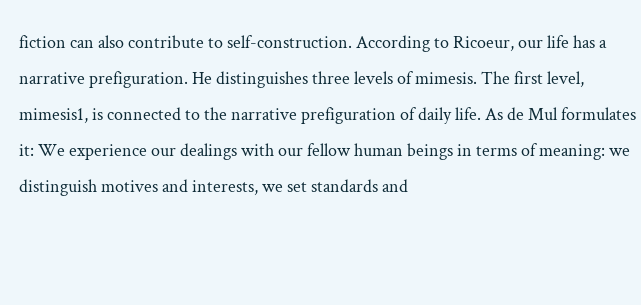fiction can also contribute to self-construction. According to Ricoeur, our life has a narrative prefiguration. He distinguishes three levels of mimesis. The first level, mimesis1, is connected to the narrative prefiguration of daily life. As de Mul formulates it: We experience our dealings with our fellow human beings in terms of meaning: we distinguish motives and interests, we set standards and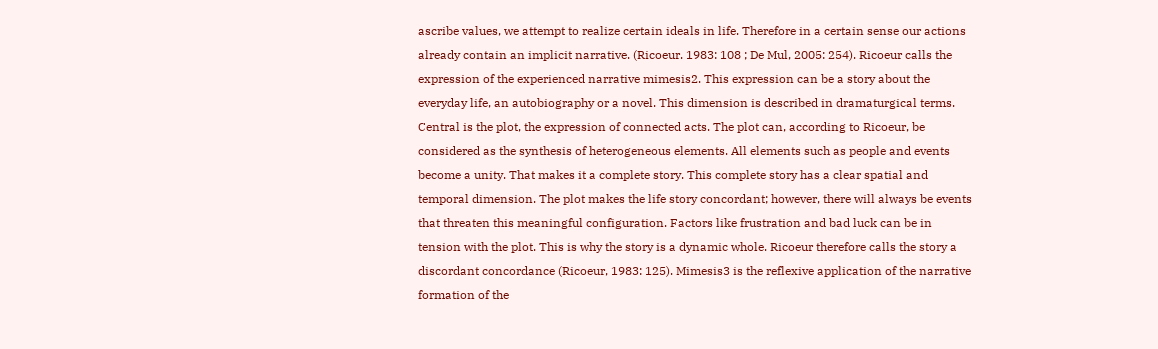ascribe values, we attempt to realize certain ideals in life. Therefore in a certain sense our actions already contain an implicit narrative. (Ricoeur. 1983: 108 ; De Mul, 2005: 254). Ricoeur calls the expression of the experienced narrative mimesis2. This expression can be a story about the everyday life, an autobiography or a novel. This dimension is described in dramaturgical terms. Central is the plot, the expression of connected acts. The plot can, according to Ricoeur, be considered as the synthesis of heterogeneous elements. All elements such as people and events become a unity. That makes it a complete story. This complete story has a clear spatial and temporal dimension. The plot makes the life story concordant; however, there will always be events that threaten this meaningful configuration. Factors like frustration and bad luck can be in tension with the plot. This is why the story is a dynamic whole. Ricoeur therefore calls the story a discordant concordance (Ricoeur, 1983: 125). Mimesis3 is the reflexive application of the narrative formation of the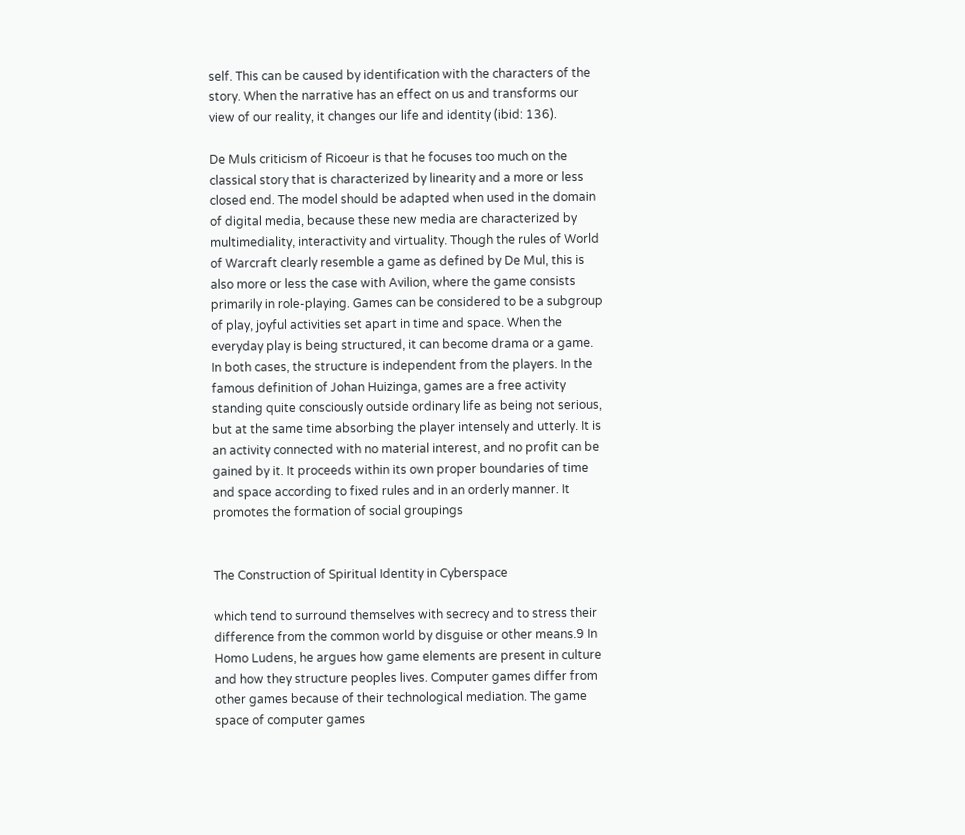self. This can be caused by identification with the characters of the story. When the narrative has an effect on us and transforms our view of our reality, it changes our life and identity (ibid: 136).

De Muls criticism of Ricoeur is that he focuses too much on the classical story that is characterized by linearity and a more or less closed end. The model should be adapted when used in the domain of digital media, because these new media are characterized by multimediality, interactivity and virtuality. Though the rules of World of Warcraft clearly resemble a game as defined by De Mul, this is also more or less the case with Avilion, where the game consists primarily in role-playing. Games can be considered to be a subgroup of play, joyful activities set apart in time and space. When the everyday play is being structured, it can become drama or a game. In both cases, the structure is independent from the players. In the famous definition of Johan Huizinga, games are a free activity standing quite consciously outside ordinary life as being not serious, but at the same time absorbing the player intensely and utterly. It is an activity connected with no material interest, and no profit can be gained by it. It proceeds within its own proper boundaries of time and space according to fixed rules and in an orderly manner. It promotes the formation of social groupings


The Construction of Spiritual Identity in Cyberspace

which tend to surround themselves with secrecy and to stress their difference from the common world by disguise or other means.9 In Homo Ludens, he argues how game elements are present in culture and how they structure peoples lives. Computer games differ from other games because of their technological mediation. The game space of computer games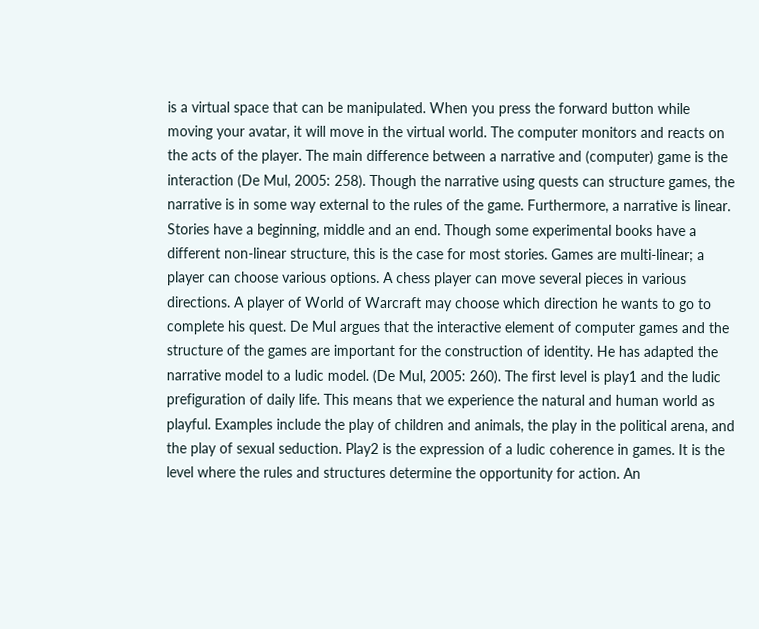is a virtual space that can be manipulated. When you press the forward button while moving your avatar, it will move in the virtual world. The computer monitors and reacts on the acts of the player. The main difference between a narrative and (computer) game is the interaction (De Mul, 2005: 258). Though the narrative using quests can structure games, the narrative is in some way external to the rules of the game. Furthermore, a narrative is linear. Stories have a beginning, middle and an end. Though some experimental books have a different non-linear structure, this is the case for most stories. Games are multi-linear; a player can choose various options. A chess player can move several pieces in various directions. A player of World of Warcraft may choose which direction he wants to go to complete his quest. De Mul argues that the interactive element of computer games and the structure of the games are important for the construction of identity. He has adapted the narrative model to a ludic model. (De Mul, 2005: 260). The first level is play1 and the ludic prefiguration of daily life. This means that we experience the natural and human world as playful. Examples include the play of children and animals, the play in the political arena, and the play of sexual seduction. Play2 is the expression of a ludic coherence in games. It is the level where the rules and structures determine the opportunity for action. An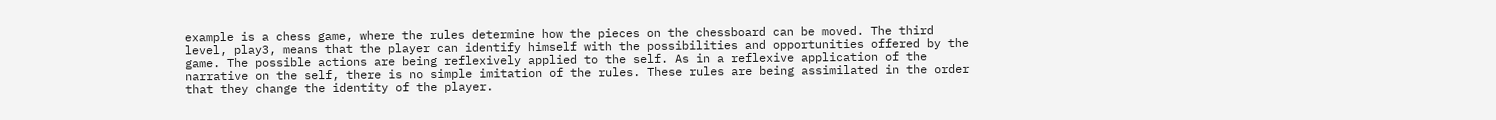example is a chess game, where the rules determine how the pieces on the chessboard can be moved. The third level, play3, means that the player can identify himself with the possibilities and opportunities offered by the game. The possible actions are being reflexively applied to the self. As in a reflexive application of the narrative on the self, there is no simple imitation of the rules. These rules are being assimilated in the order that they change the identity of the player.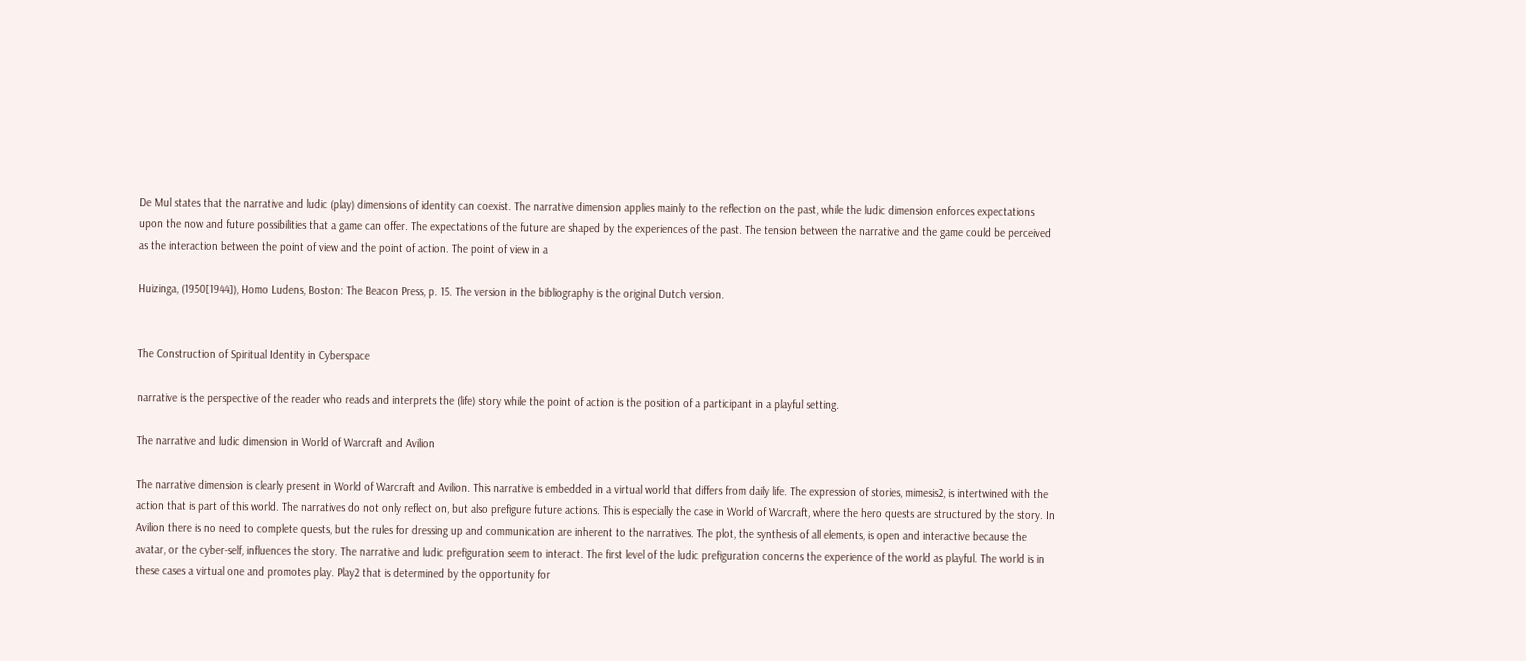De Mul states that the narrative and ludic (play) dimensions of identity can coexist. The narrative dimension applies mainly to the reflection on the past, while the ludic dimension enforces expectations upon the now and future possibilities that a game can offer. The expectations of the future are shaped by the experiences of the past. The tension between the narrative and the game could be perceived as the interaction between the point of view and the point of action. The point of view in a

Huizinga, (1950[1944]), Homo Ludens, Boston: The Beacon Press, p. 15. The version in the bibliography is the original Dutch version.


The Construction of Spiritual Identity in Cyberspace

narrative is the perspective of the reader who reads and interprets the (life) story while the point of action is the position of a participant in a playful setting.

The narrative and ludic dimension in World of Warcraft and Avilion

The narrative dimension is clearly present in World of Warcraft and Avilion. This narrative is embedded in a virtual world that differs from daily life. The expression of stories, mimesis2, is intertwined with the action that is part of this world. The narratives do not only reflect on, but also prefigure future actions. This is especially the case in World of Warcraft, where the hero quests are structured by the story. In Avilion there is no need to complete quests, but the rules for dressing up and communication are inherent to the narratives. The plot, the synthesis of all elements, is open and interactive because the avatar, or the cyber-self, influences the story. The narrative and ludic prefiguration seem to interact. The first level of the ludic prefiguration concerns the experience of the world as playful. The world is in these cases a virtual one and promotes play. Play2 that is determined by the opportunity for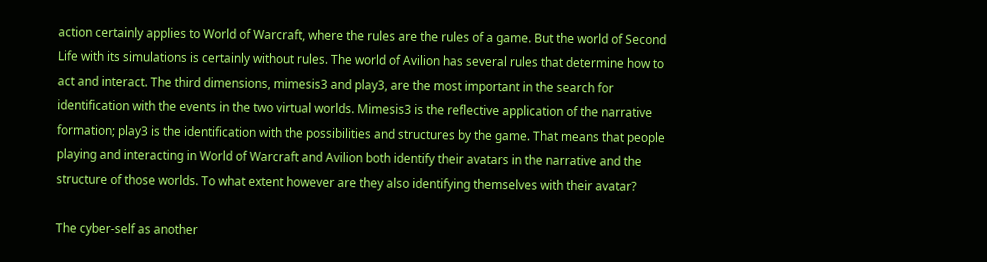action certainly applies to World of Warcraft, where the rules are the rules of a game. But the world of Second Life with its simulations is certainly without rules. The world of Avilion has several rules that determine how to act and interact. The third dimensions, mimesis3 and play3, are the most important in the search for identification with the events in the two virtual worlds. Mimesis3 is the reflective application of the narrative formation; play3 is the identification with the possibilities and structures by the game. That means that people playing and interacting in World of Warcraft and Avilion both identify their avatars in the narrative and the structure of those worlds. To what extent however are they also identifying themselves with their avatar?

The cyber-self as another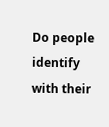Do people identify with their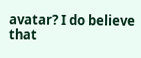avatar? I do believe that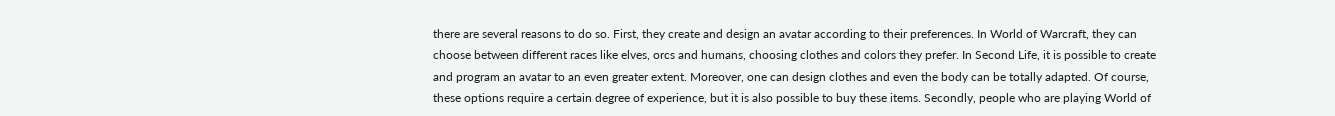there are several reasons to do so. First, they create and design an avatar according to their preferences. In World of Warcraft, they can choose between different races like elves, orcs and humans, choosing clothes and colors they prefer. In Second Life, it is possible to create and program an avatar to an even greater extent. Moreover, one can design clothes and even the body can be totally adapted. Of course, these options require a certain degree of experience, but it is also possible to buy these items. Secondly, people who are playing World of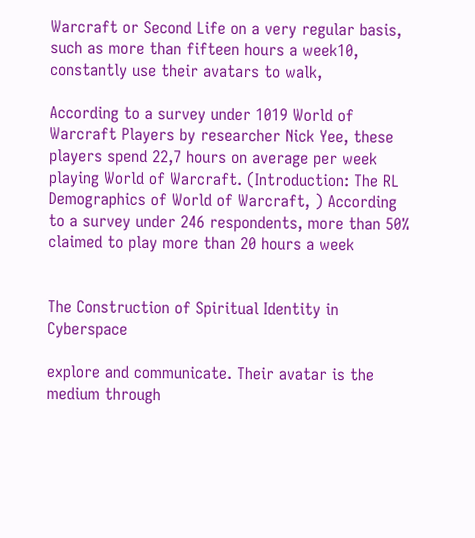Warcraft or Second Life on a very regular basis, such as more than fifteen hours a week10, constantly use their avatars to walk,

According to a survey under 1019 World of Warcraft Players by researcher Nick Yee, these players spend 22,7 hours on average per week playing World of Warcraft. (Introduction: The RL Demographics of World of Warcraft, ) According to a survey under 246 respondents, more than 50% claimed to play more than 20 hours a week


The Construction of Spiritual Identity in Cyberspace

explore and communicate. Their avatar is the medium through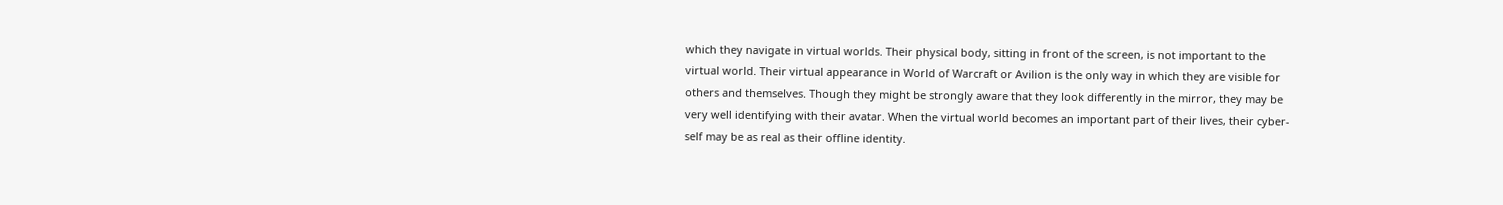which they navigate in virtual worlds. Their physical body, sitting in front of the screen, is not important to the virtual world. Their virtual appearance in World of Warcraft or Avilion is the only way in which they are visible for others and themselves. Though they might be strongly aware that they look differently in the mirror, they may be very well identifying with their avatar. When the virtual world becomes an important part of their lives, their cyber-self may be as real as their offline identity.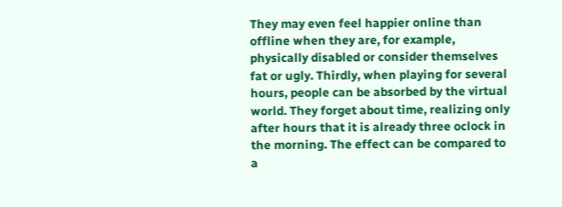They may even feel happier online than offline when they are, for example, physically disabled or consider themselves fat or ugly. Thirdly, when playing for several hours, people can be absorbed by the virtual world. They forget about time, realizing only after hours that it is already three oclock in the morning. The effect can be compared to a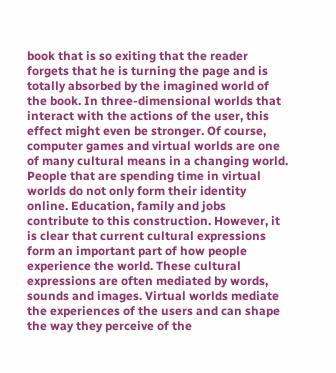book that is so exiting that the reader forgets that he is turning the page and is totally absorbed by the imagined world of the book. In three-dimensional worlds that interact with the actions of the user, this effect might even be stronger. Of course, computer games and virtual worlds are one of many cultural means in a changing world. People that are spending time in virtual worlds do not only form their identity online. Education, family and jobs contribute to this construction. However, it is clear that current cultural expressions form an important part of how people experience the world. These cultural expressions are often mediated by words, sounds and images. Virtual worlds mediate the experiences of the users and can shape the way they perceive of the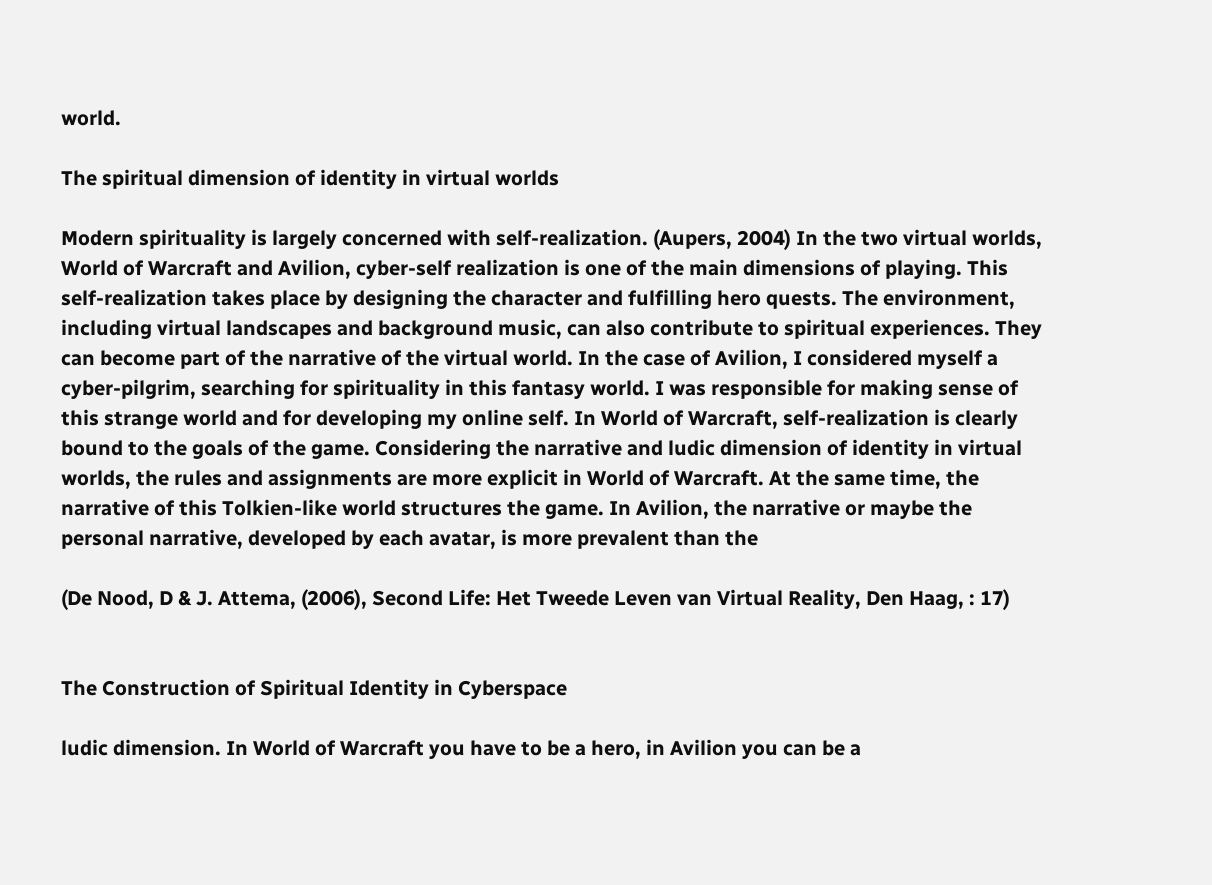world.

The spiritual dimension of identity in virtual worlds

Modern spirituality is largely concerned with self-realization. (Aupers, 2004) In the two virtual worlds, World of Warcraft and Avilion, cyber-self realization is one of the main dimensions of playing. This self-realization takes place by designing the character and fulfilling hero quests. The environment, including virtual landscapes and background music, can also contribute to spiritual experiences. They can become part of the narrative of the virtual world. In the case of Avilion, I considered myself a cyber-pilgrim, searching for spirituality in this fantasy world. I was responsible for making sense of this strange world and for developing my online self. In World of Warcraft, self-realization is clearly bound to the goals of the game. Considering the narrative and ludic dimension of identity in virtual worlds, the rules and assignments are more explicit in World of Warcraft. At the same time, the narrative of this Tolkien-like world structures the game. In Avilion, the narrative or maybe the personal narrative, developed by each avatar, is more prevalent than the

(De Nood, D & J. Attema, (2006), Second Life: Het Tweede Leven van Virtual Reality, Den Haag, : 17)


The Construction of Spiritual Identity in Cyberspace

ludic dimension. In World of Warcraft you have to be a hero, in Avilion you can be a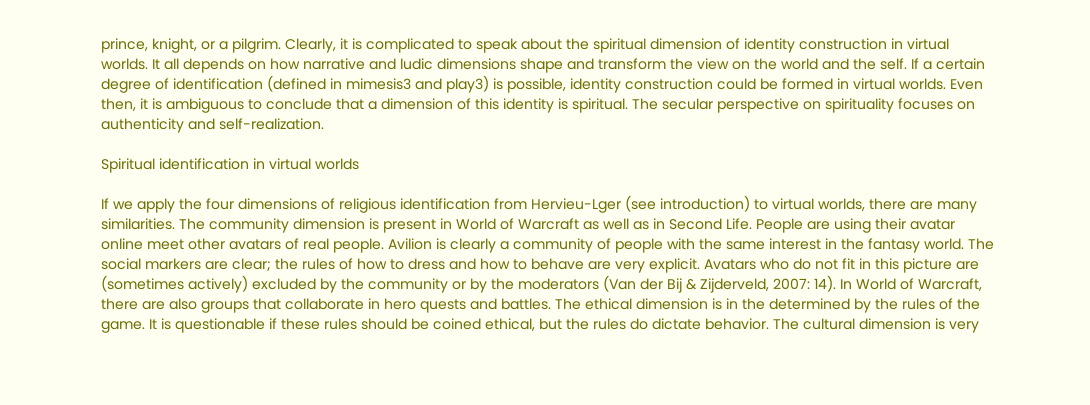prince, knight, or a pilgrim. Clearly, it is complicated to speak about the spiritual dimension of identity construction in virtual worlds. It all depends on how narrative and ludic dimensions shape and transform the view on the world and the self. If a certain degree of identification (defined in mimesis3 and play3) is possible, identity construction could be formed in virtual worlds. Even then, it is ambiguous to conclude that a dimension of this identity is spiritual. The secular perspective on spirituality focuses on authenticity and self-realization.

Spiritual identification in virtual worlds

If we apply the four dimensions of religious identification from Hervieu-Lger (see introduction) to virtual worlds, there are many similarities. The community dimension is present in World of Warcraft as well as in Second Life. People are using their avatar online meet other avatars of real people. Avilion is clearly a community of people with the same interest in the fantasy world. The social markers are clear; the rules of how to dress and how to behave are very explicit. Avatars who do not fit in this picture are (sometimes actively) excluded by the community or by the moderators (Van der Bij & Zijderveld, 2007: 14). In World of Warcraft, there are also groups that collaborate in hero quests and battles. The ethical dimension is in the determined by the rules of the game. It is questionable if these rules should be coined ethical, but the rules do dictate behavior. The cultural dimension is very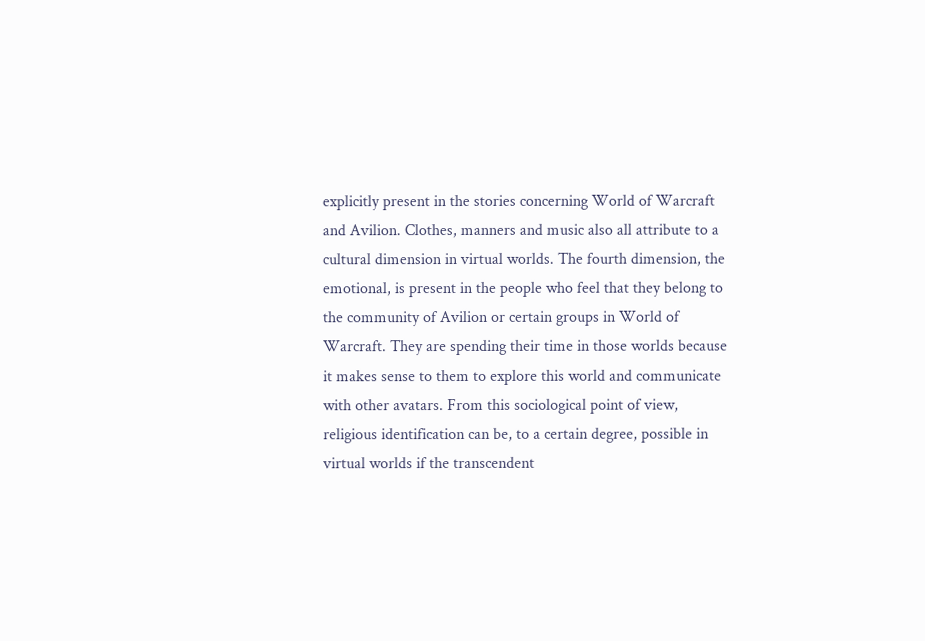explicitly present in the stories concerning World of Warcraft and Avilion. Clothes, manners and music also all attribute to a cultural dimension in virtual worlds. The fourth dimension, the emotional, is present in the people who feel that they belong to the community of Avilion or certain groups in World of Warcraft. They are spending their time in those worlds because it makes sense to them to explore this world and communicate with other avatars. From this sociological point of view, religious identification can be, to a certain degree, possible in virtual worlds if the transcendent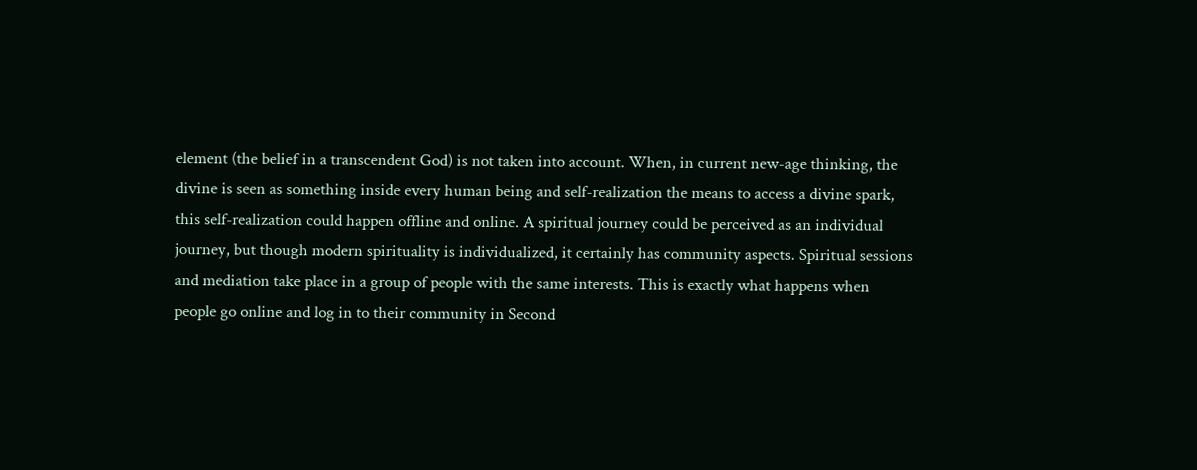element (the belief in a transcendent God) is not taken into account. When, in current new-age thinking, the divine is seen as something inside every human being and self-realization the means to access a divine spark, this self-realization could happen offline and online. A spiritual journey could be perceived as an individual journey, but though modern spirituality is individualized, it certainly has community aspects. Spiritual sessions and mediation take place in a group of people with the same interests. This is exactly what happens when people go online and log in to their community in Second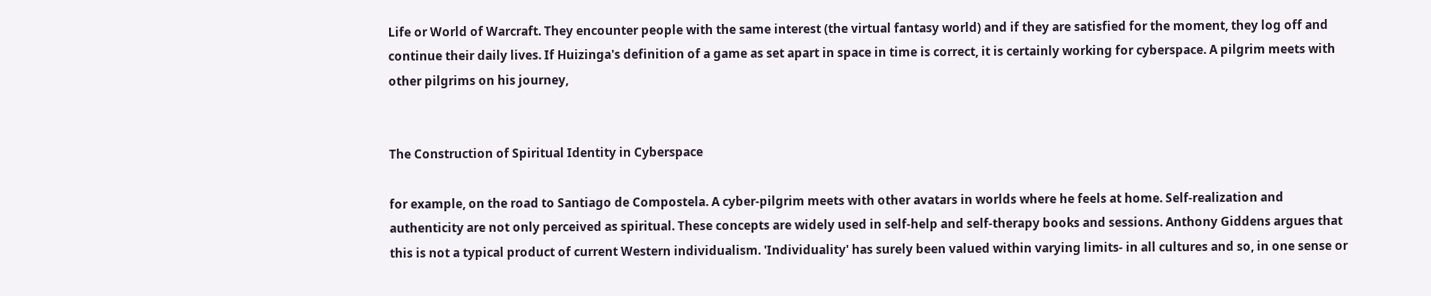Life or World of Warcraft. They encounter people with the same interest (the virtual fantasy world) and if they are satisfied for the moment, they log off and continue their daily lives. If Huizinga's definition of a game as set apart in space in time is correct, it is certainly working for cyberspace. A pilgrim meets with other pilgrims on his journey,


The Construction of Spiritual Identity in Cyberspace

for example, on the road to Santiago de Compostela. A cyber-pilgrim meets with other avatars in worlds where he feels at home. Self-realization and authenticity are not only perceived as spiritual. These concepts are widely used in self-help and self-therapy books and sessions. Anthony Giddens argues that this is not a typical product of current Western individualism. 'Individuality' has surely been valued within varying limits- in all cultures and so, in one sense or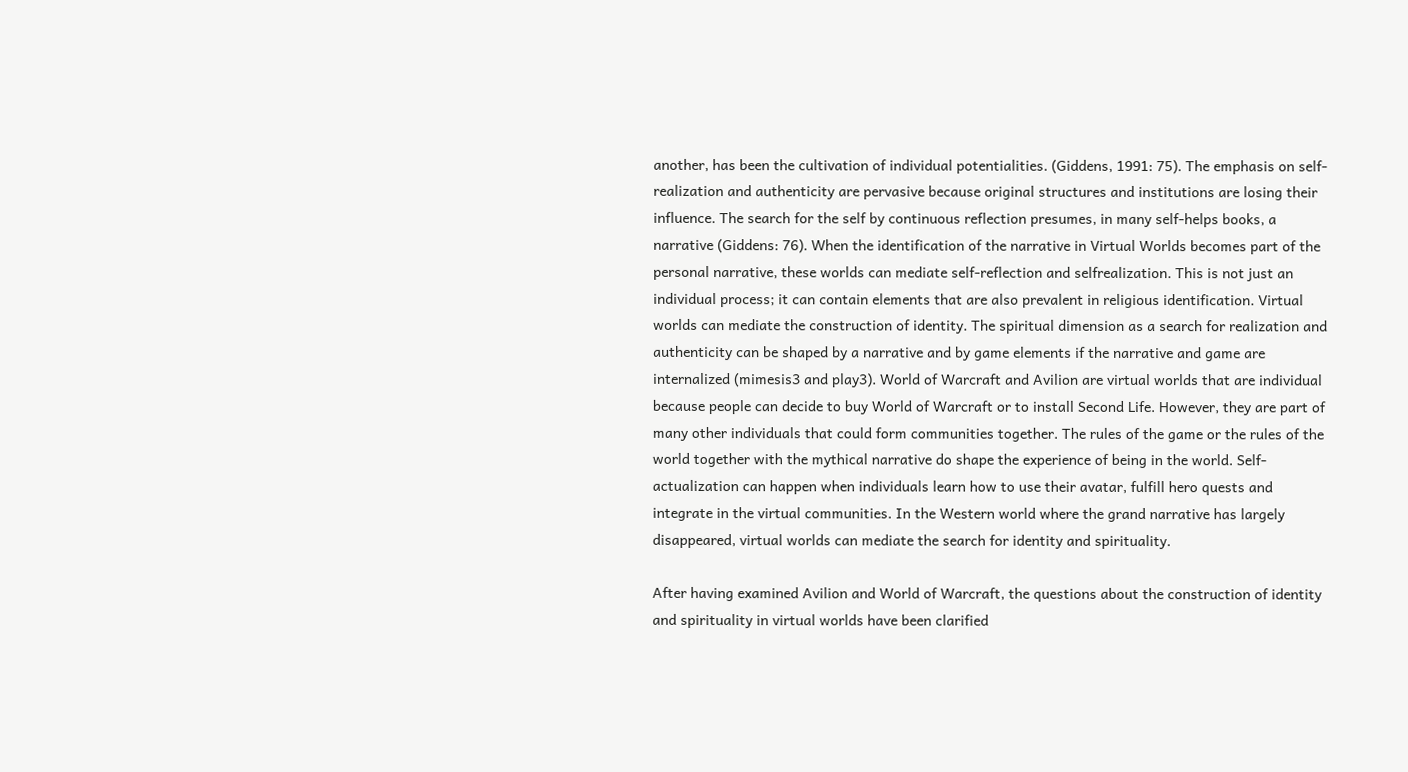another, has been the cultivation of individual potentialities. (Giddens, 1991: 75). The emphasis on self-realization and authenticity are pervasive because original structures and institutions are losing their influence. The search for the self by continuous reflection presumes, in many self-helps books, a narrative (Giddens: 76). When the identification of the narrative in Virtual Worlds becomes part of the personal narrative, these worlds can mediate self-reflection and selfrealization. This is not just an individual process; it can contain elements that are also prevalent in religious identification. Virtual worlds can mediate the construction of identity. The spiritual dimension as a search for realization and authenticity can be shaped by a narrative and by game elements if the narrative and game are internalized (mimesis3 and play3). World of Warcraft and Avilion are virtual worlds that are individual because people can decide to buy World of Warcraft or to install Second Life. However, they are part of many other individuals that could form communities together. The rules of the game or the rules of the world together with the mythical narrative do shape the experience of being in the world. Self-actualization can happen when individuals learn how to use their avatar, fulfill hero quests and integrate in the virtual communities. In the Western world where the grand narrative has largely disappeared, virtual worlds can mediate the search for identity and spirituality.

After having examined Avilion and World of Warcraft, the questions about the construction of identity and spirituality in virtual worlds have been clarified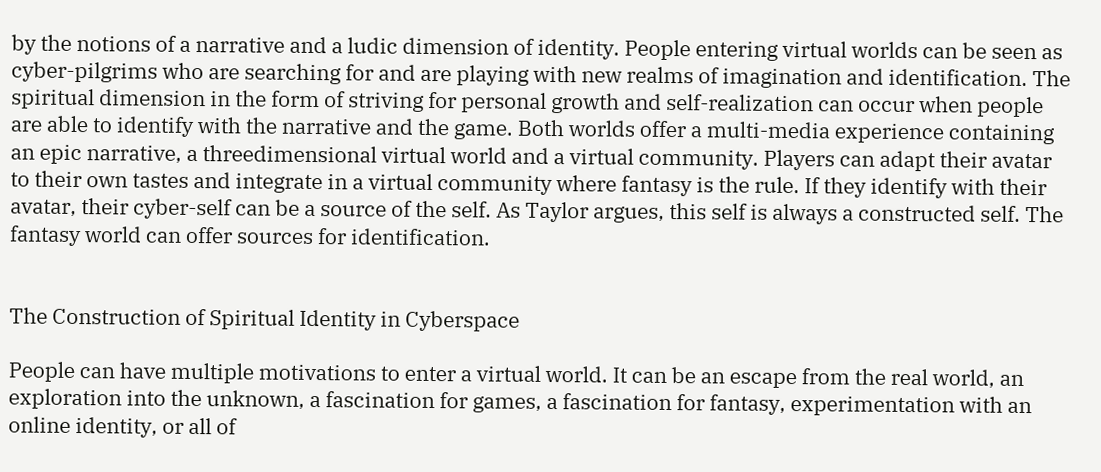by the notions of a narrative and a ludic dimension of identity. People entering virtual worlds can be seen as cyber-pilgrims who are searching for and are playing with new realms of imagination and identification. The spiritual dimension in the form of striving for personal growth and self-realization can occur when people are able to identify with the narrative and the game. Both worlds offer a multi-media experience containing an epic narrative, a threedimensional virtual world and a virtual community. Players can adapt their avatar to their own tastes and integrate in a virtual community where fantasy is the rule. If they identify with their avatar, their cyber-self can be a source of the self. As Taylor argues, this self is always a constructed self. The fantasy world can offer sources for identification.


The Construction of Spiritual Identity in Cyberspace

People can have multiple motivations to enter a virtual world. It can be an escape from the real world, an exploration into the unknown, a fascination for games, a fascination for fantasy, experimentation with an online identity, or all of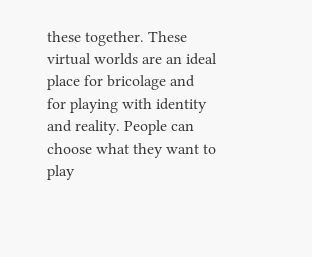these together. These virtual worlds are an ideal place for bricolage and for playing with identity and reality. People can choose what they want to play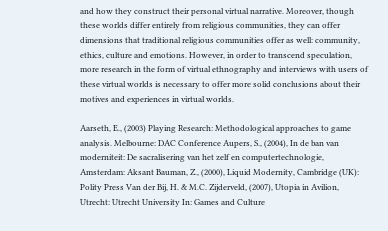and how they construct their personal virtual narrative. Moreover, though these worlds differ entirely from religious communities, they can offer dimensions that traditional religious communities offer as well: community, ethics, culture and emotions. However, in order to transcend speculation, more research in the form of virtual ethnography and interviews with users of these virtual worlds is necessary to offer more solid conclusions about their motives and experiences in virtual worlds.

Aarseth, E., (2003) Playing Research: Methodological approaches to game analysis. Melbourne: DAC Conference Aupers, S., (2004), In de ban van moderniteit: De sacralisering van het zelf en computertechnologie, Amsterdam: Aksant Bauman, Z., (2000), Liquid Modernity, Cambridge (UK): Polity Press Van der Bij, H. & M.C. Zijderveld, (2007), Utopia in Avilion, Utrecht: Utrecht University In: Games and Culture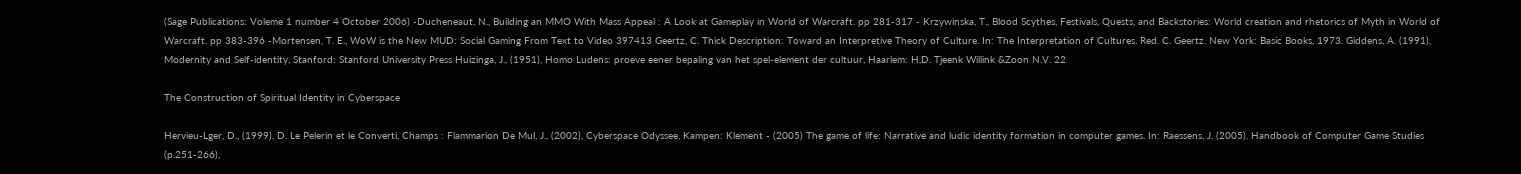(Sage Publications: Voleme 1 number 4 October 2006) -Ducheneaut, N., Building an MMO With Mass Appeal : A Look at Gameplay in World of Warcraft. pp 281-317 - Krzywinska, T., Blood Scythes, Festivals, Quests, and Backstories: World creation and rhetorics of Myth in World of Warcraft. pp 383-396 -Mortensen, T. E., WoW is the New MUD: Social Gaming From Text to Video 397413 Geertz, C. Thick Description: Toward an Interpretive Theory of Culture. In: The Interpretation of Cultures. Red. C. Geertz. New York: Basic Books, 1973. Giddens, A. (1991), Modernity and Self-identity, Stanford: Stanford University Press Huizinga, J., (1951), Homo Ludens: proeve eener bepaling van het spel-element der cultuur, Haarlem: H.D. Tjeenk Willink &Zoon N.V. 22

The Construction of Spiritual Identity in Cyberspace

Hervieu-Lger, D., (1999), D. Le Pelerin et le Converti, Champs : Flammarion De Mul, J., (2002), Cyberspace Odyssee, Kampen: Klement - (2005) The game of life: Narrative and ludic identity formation in computer games. In: Raessens, J. (2005). Handbook of Computer Game Studies (p.251-266),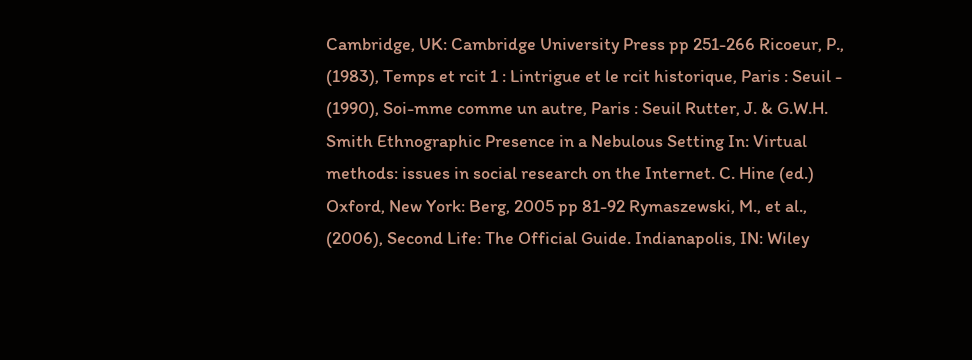Cambridge, UK: Cambridge University Press pp 251-266 Ricoeur, P., (1983), Temps et rcit 1 : Lintrigue et le rcit historique, Paris : Seuil - (1990), Soi-mme comme un autre, Paris : Seuil Rutter, J. & G.W.H. Smith Ethnographic Presence in a Nebulous Setting In: Virtual methods: issues in social research on the Internet. C. Hine (ed.) Oxford, New York: Berg, 2005 pp 81-92 Rymaszewski, M., et al., (2006), Second Life: The Official Guide. Indianapolis, IN: Wiley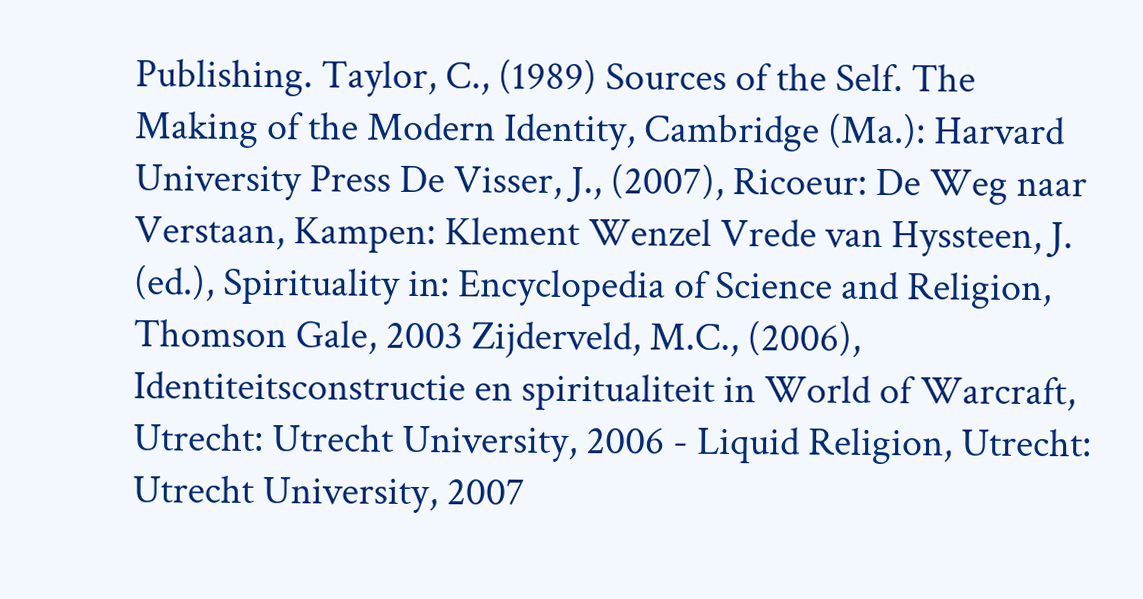Publishing. Taylor, C., (1989) Sources of the Self. The Making of the Modern Identity, Cambridge (Ma.): Harvard University Press De Visser, J., (2007), Ricoeur: De Weg naar Verstaan, Kampen: Klement Wenzel Vrede van Hyssteen, J. (ed.), Spirituality in: Encyclopedia of Science and Religion, Thomson Gale, 2003 Zijderveld, M.C., (2006), Identiteitsconstructie en spiritualiteit in World of Warcraft, Utrecht: Utrecht University, 2006 - Liquid Religion, Utrecht: Utrecht University, 2007